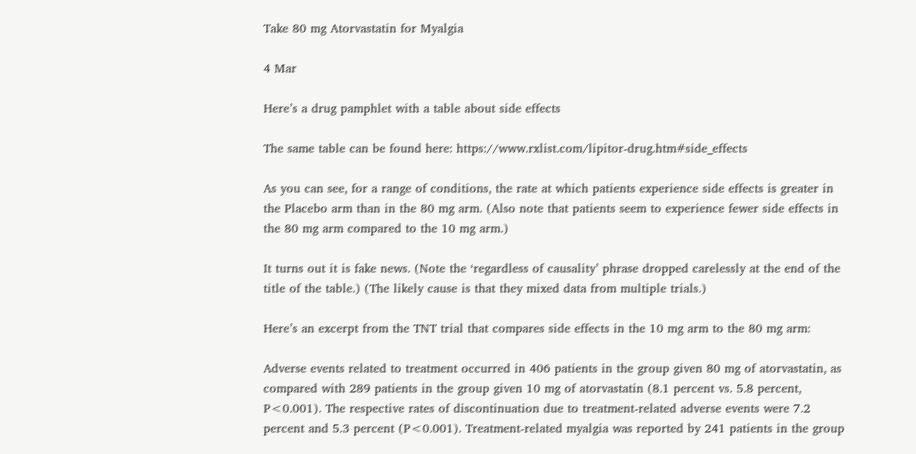Take 80 mg Atorvastatin for Myalgia

4 Mar

Here’s a drug pamphlet with a table about side effects

The same table can be found here: https://www.rxlist.com/lipitor-drug.htm#side_effects

As you can see, for a range of conditions, the rate at which patients experience side effects is greater in the Placebo arm than in the 80 mg arm. (Also note that patients seem to experience fewer side effects in the 80 mg arm compared to the 10 mg arm.)

It turns out it is fake news. (Note the ‘regardless of causality’ phrase dropped carelessly at the end of the title of the table.) (The likely cause is that they mixed data from multiple trials.)

Here’s an excerpt from the TNT trial that compares side effects in the 10 mg arm to the 80 mg arm:

Adverse events related to treatment occurred in 406 patients in the group given 80 mg of atorvastatin, as compared with 289 patients in the group given 10 mg of atorvastatin (8.1 percent vs. 5.8 percent, P<0.001). The respective rates of discontinuation due to treatment-related adverse events were 7.2 percent and 5.3 percent (P<0.001). Treatment-related myalgia was reported by 241 patients in the group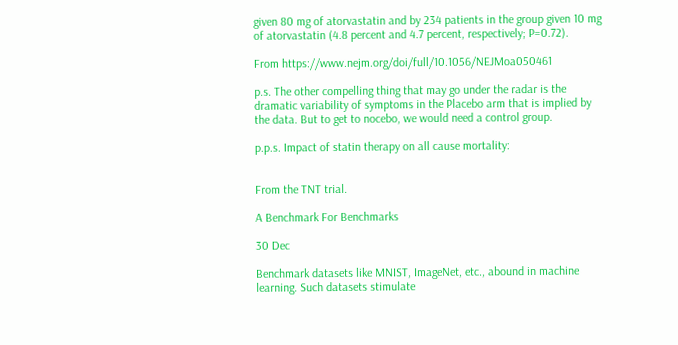given 80 mg of atorvastatin and by 234 patients in the group given 10 mg of atorvastatin (4.8 percent and 4.7 percent, respectively; P=0.72).

From https://www.nejm.org/doi/full/10.1056/NEJMoa050461

p.s. The other compelling thing that may go under the radar is the dramatic variability of symptoms in the Placebo arm that is implied by the data. But to get to nocebo, we would need a control group.

p.p.s. Impact of statin therapy on all cause mortality:


From the TNT trial.

A Benchmark For Benchmarks

30 Dec

Benchmark datasets like MNIST, ImageNet, etc., abound in machine learning. Such datasets stimulate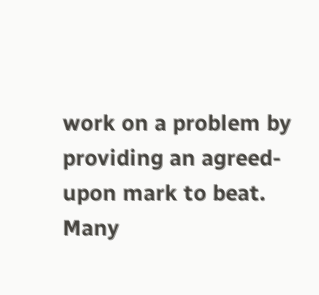work on a problem by providing an agreed-upon mark to beat. Many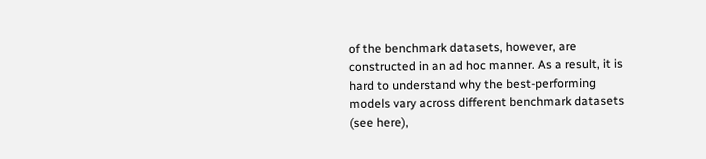of the benchmark datasets, however, are constructed in an ad hoc manner. As a result, it is hard to understand why the best-performing models vary across different benchmark datasets (see here),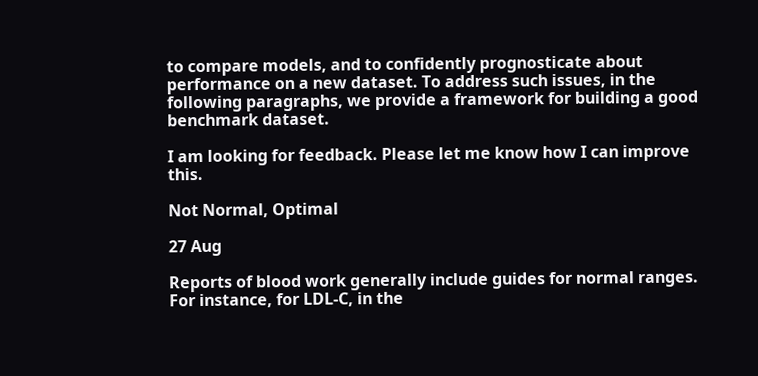to compare models, and to confidently prognosticate about performance on a new dataset. To address such issues, in the following paragraphs, we provide a framework for building a good benchmark dataset.

I am looking for feedback. Please let me know how I can improve this.

Not Normal, Optimal

27 Aug

Reports of blood work generally include guides for normal ranges. For instance, for LDL-C, in the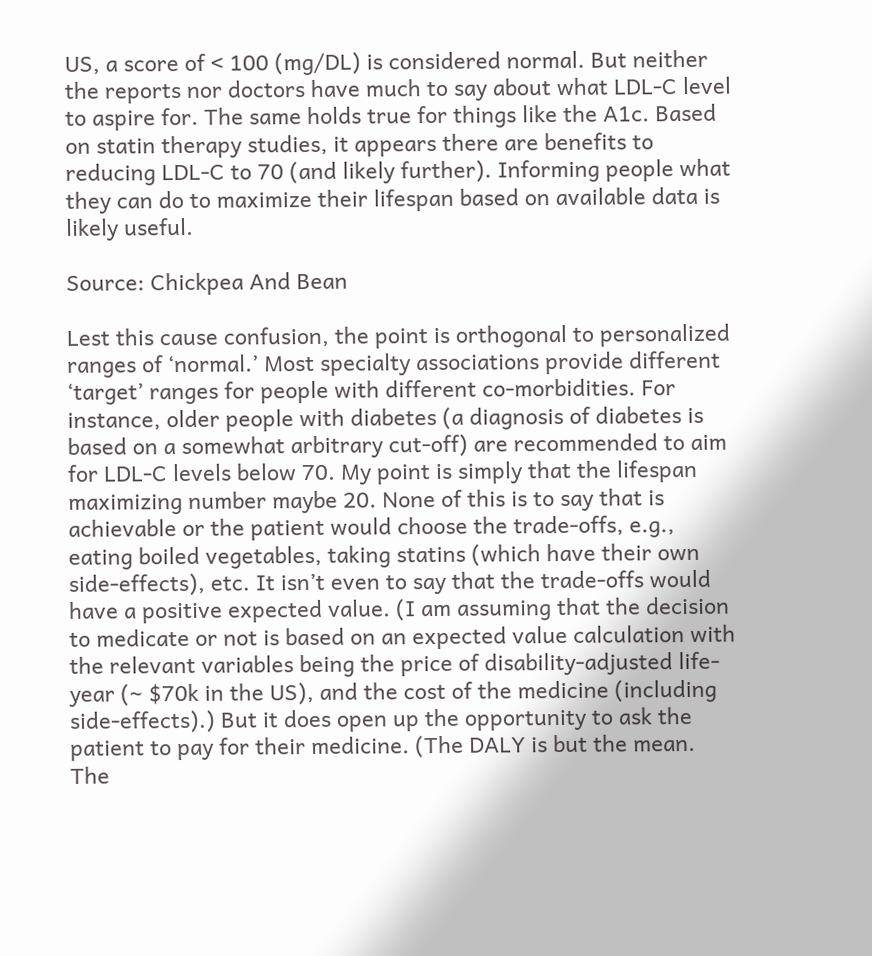US, a score of < 100 (mg/DL) is considered normal. But neither the reports nor doctors have much to say about what LDL-C level to aspire for. The same holds true for things like the A1c. Based on statin therapy studies, it appears there are benefits to reducing LDL-C to 70 (and likely further). Informing people what they can do to maximize their lifespan based on available data is likely useful.

Source: Chickpea And Bean

Lest this cause confusion, the point is orthogonal to personalized ranges of ‘normal.’ Most specialty associations provide different ‘target’ ranges for people with different co-morbidities. For instance, older people with diabetes (a diagnosis of diabetes is based on a somewhat arbitrary cut-off) are recommended to aim for LDL-C levels below 70. My point is simply that the lifespan maximizing number maybe 20. None of this is to say that is achievable or the patient would choose the trade-offs, e.g., eating boiled vegetables, taking statins (which have their own side-effects), etc. It isn’t even to say that the trade-offs would have a positive expected value. (I am assuming that the decision to medicate or not is based on an expected value calculation with the relevant variables being the price of disability-adjusted life-year (~ $70k in the US), and the cost of the medicine (including side-effects).) But it does open up the opportunity to ask the patient to pay for their medicine. (The DALY is but the mean. The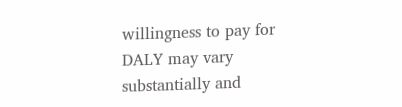willingness to pay for DALY may vary substantially and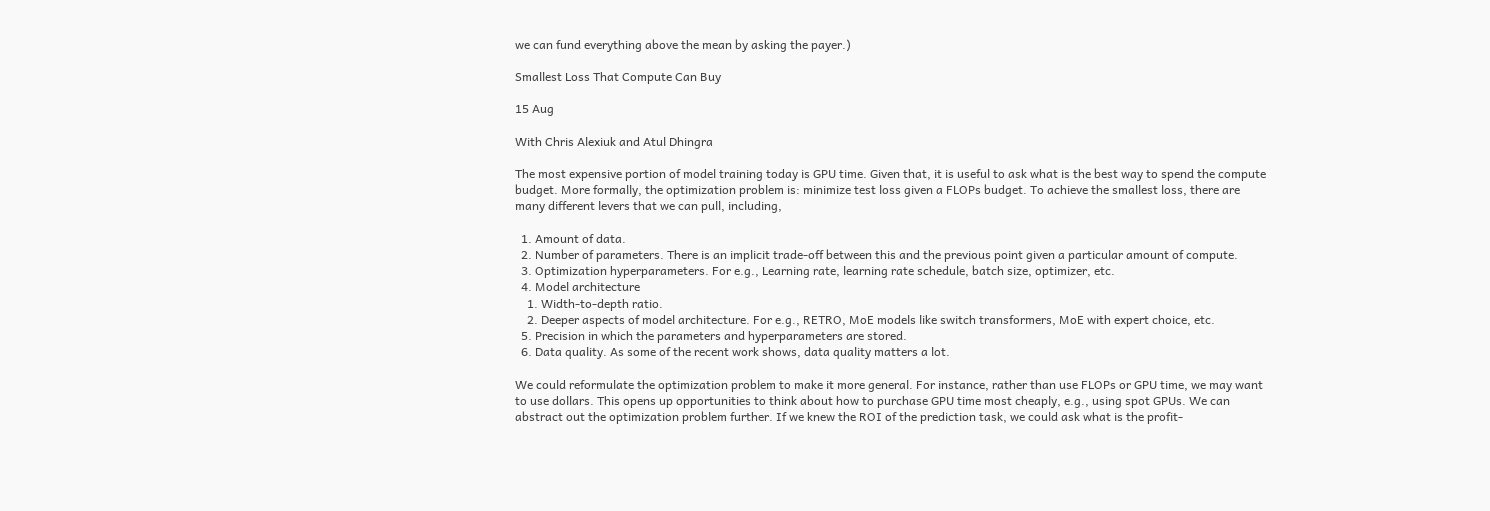we can fund everything above the mean by asking the payer.)

Smallest Loss That Compute Can Buy

15 Aug

With Chris Alexiuk and Atul Dhingra

The most expensive portion of model training today is GPU time. Given that, it is useful to ask what is the best way to spend the compute budget. More formally, the optimization problem is: minimize test loss given a FLOPs budget. To achieve the smallest loss, there are many different levers that we can pull, including,

  1. Amount of data.
  2. Number of parameters. There is an implicit trade-off between this and the previous point given a particular amount of compute.
  3. Optimization hyperparameters. For e.g., Learning rate, learning rate schedule, batch size, optimizer, etc.
  4. Model architecture
    1. Width-to-depth ratio.
    2. Deeper aspects of model architecture. For e.g., RETRO, MoE models like switch transformers, MoE with expert choice, etc.
  5. Precision in which the parameters and hyperparameters are stored.
  6. Data quality. As some of the recent work shows, data quality matters a lot.

We could reformulate the optimization problem to make it more general. For instance, rather than use FLOPs or GPU time, we may want to use dollars. This opens up opportunities to think about how to purchase GPU time most cheaply, e.g., using spot GPUs. We can abstract out the optimization problem further. If we knew the ROI of the prediction task, we could ask what is the profit-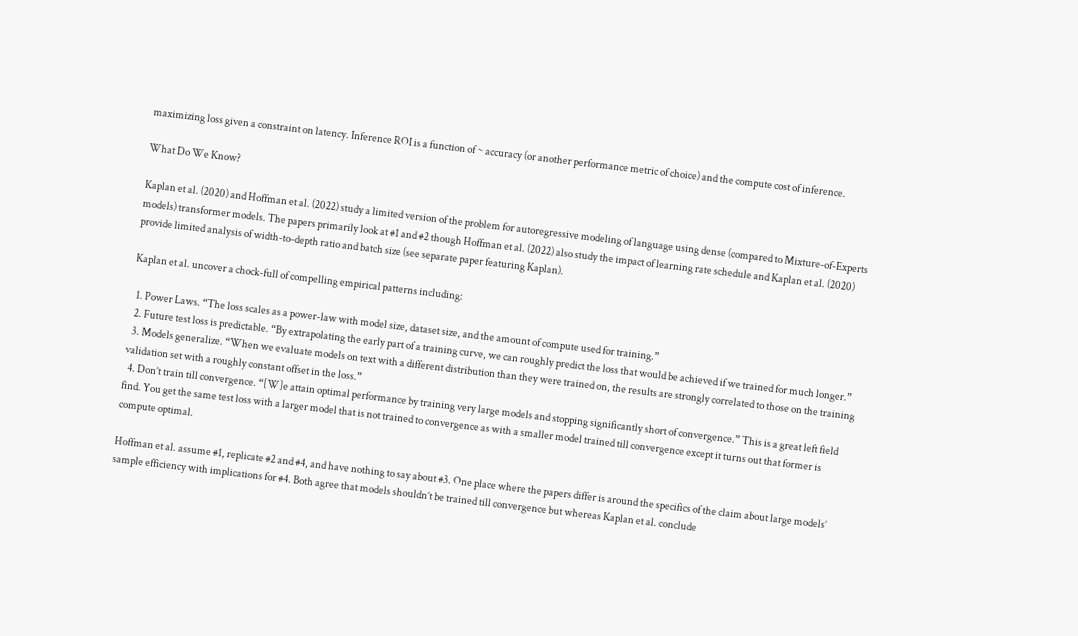maximizing loss given a constraint on latency. Inference ROI is a function of ~ accuracy (or another performance metric of choice) and the compute cost of inference.

What Do We Know?

Kaplan et al. (2020) and Hoffman et al. (2022) study a limited version of the problem for autoregressive modeling of language using dense (compared to Mixture-of-Experts models) transformer models. The papers primarily look at #1 and #2 though Hoffman et al. (2022) also study the impact of learning rate schedule and Kaplan et al. (2020) provide limited analysis of width-to-depth ratio and batch size (see separate paper featuring Kaplan).

Kaplan et al. uncover a chock-full of compelling empirical patterns including:

  1. Power Laws. “The loss scales as a power-law with model size, dataset size, and the amount of compute used for training.”
  2. Future test loss is predictable. “By extrapolating the early part of a training curve, we can roughly predict the loss that would be achieved if we trained for much longer.”
  3. Models generalize. “When we evaluate models on text with a different distribution than they were trained on, the results are strongly correlated to those on the training validation set with a roughly constant offset in the loss.”
  4. Don’t train till convergence. “[W]e attain optimal performance by training very large models and stopping significantly short of convergence.” This is a great left field find. You get the same test loss with a larger model that is not trained to convergence as with a smaller model trained till convergence except it turns out that former is compute optimal.

Hoffman et al. assume #1, replicate #2 and #4, and have nothing to say about #3. One place where the papers differ is around the specifics of the claim about large models’ sample efficiency with implications for #4. Both agree that models shouldn’t be trained till convergence but whereas Kaplan et al. conclude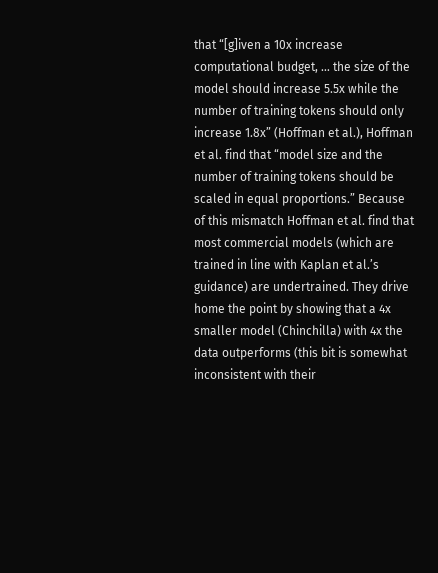that “[g]iven a 10x increase computational budget, … the size of the model should increase 5.5x while the number of training tokens should only increase 1.8x” (Hoffman et al.), Hoffman et al. find that “model size and the number of training tokens should be scaled in equal proportions.” Because of this mismatch Hoffman et al. find that most commercial models (which are trained in line with Kaplan et al.’s guidance) are undertrained. They drive home the point by showing that a 4x smaller model (Chinchilla) with 4x the data outperforms (this bit is somewhat inconsistent with their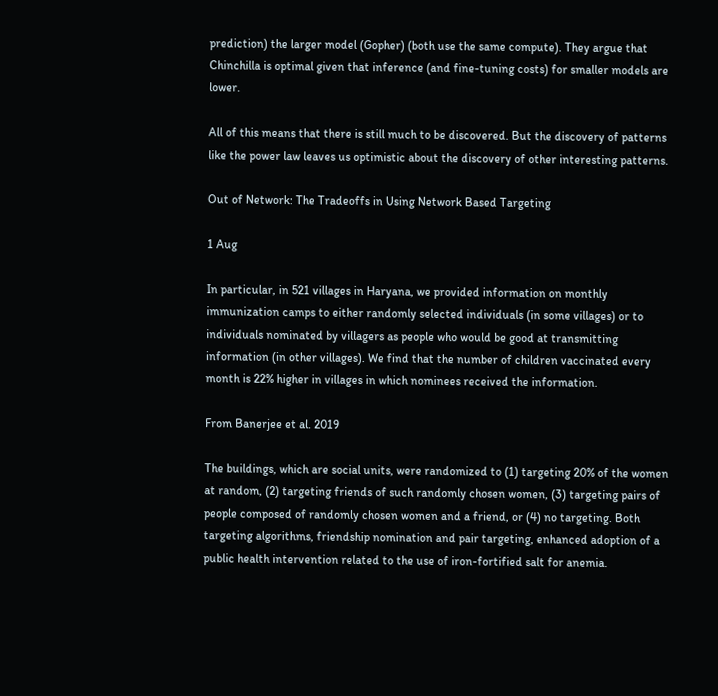prediction) the larger model (Gopher) (both use the same compute). They argue that Chinchilla is optimal given that inference (and fine-tuning costs) for smaller models are lower.

All of this means that there is still much to be discovered. But the discovery of patterns like the power law leaves us optimistic about the discovery of other interesting patterns.

Out of Network: The Tradeoffs in Using Network Based Targeting

1 Aug

In particular, in 521 villages in Haryana, we provided information on monthly immunization camps to either randomly selected individuals (in some villages) or to individuals nominated by villagers as people who would be good at transmitting information (in other villages). We find that the number of children vaccinated every month is 22% higher in villages in which nominees received the information.

From Banerjee et al. 2019

The buildings, which are social units, were randomized to (1) targeting 20% of the women at random, (2) targeting friends of such randomly chosen women, (3) targeting pairs of people composed of randomly chosen women and a friend, or (4) no targeting. Both targeting algorithms, friendship nomination and pair targeting, enhanced adoption of a public health intervention related to the use of iron-fortified salt for anemia.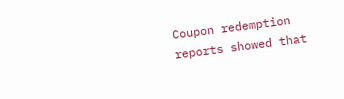Coupon redemption reports showed that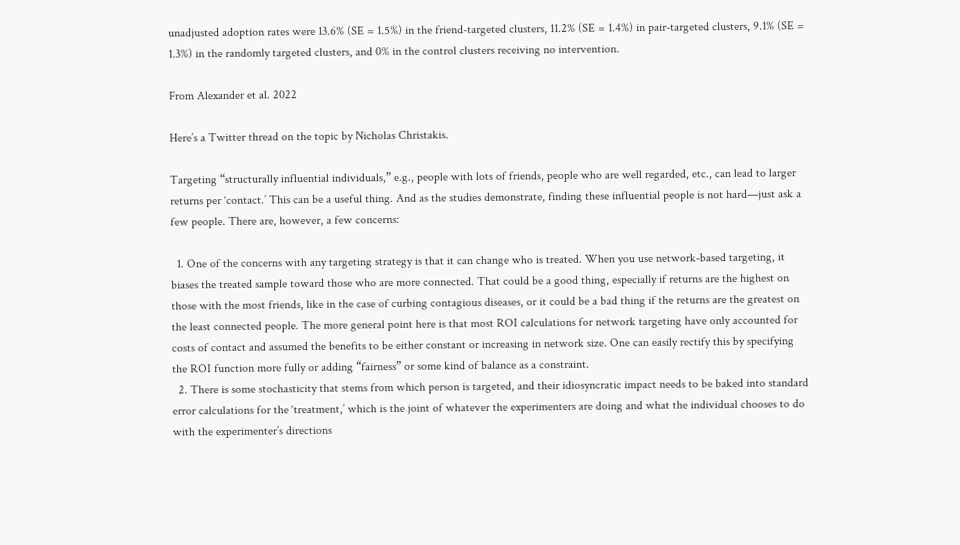unadjusted adoption rates were 13.6% (SE = 1.5%) in the friend-targeted clusters, 11.2% (SE = 1.4%) in pair-targeted clusters, 9.1% (SE = 1.3%) in the randomly targeted clusters, and 0% in the control clusters receiving no intervention.

From Alexander et al. 2022

Here’s a Twitter thread on the topic by Nicholas Christakis.

Targeting “structurally influential individuals,” e.g., people with lots of friends, people who are well regarded, etc., can lead to larger returns per ‘contact.’ This can be a useful thing. And as the studies demonstrate, finding these influential people is not hard—just ask a few people. There are, however, a few concerns:

  1. One of the concerns with any targeting strategy is that it can change who is treated. When you use network-based targeting, it biases the treated sample toward those who are more connected. That could be a good thing, especially if returns are the highest on those with the most friends, like in the case of curbing contagious diseases, or it could be a bad thing if the returns are the greatest on the least connected people. The more general point here is that most ROI calculations for network targeting have only accounted for costs of contact and assumed the benefits to be either constant or increasing in network size. One can easily rectify this by specifying the ROI function more fully or adding “fairness” or some kind of balance as a constraint.
  2. There is some stochasticity that stems from which person is targeted, and their idiosyncratic impact needs to be baked into standard error calculations for the ‘treatment,’ which is the joint of whatever the experimenters are doing and what the individual chooses to do with the experimenter’s directions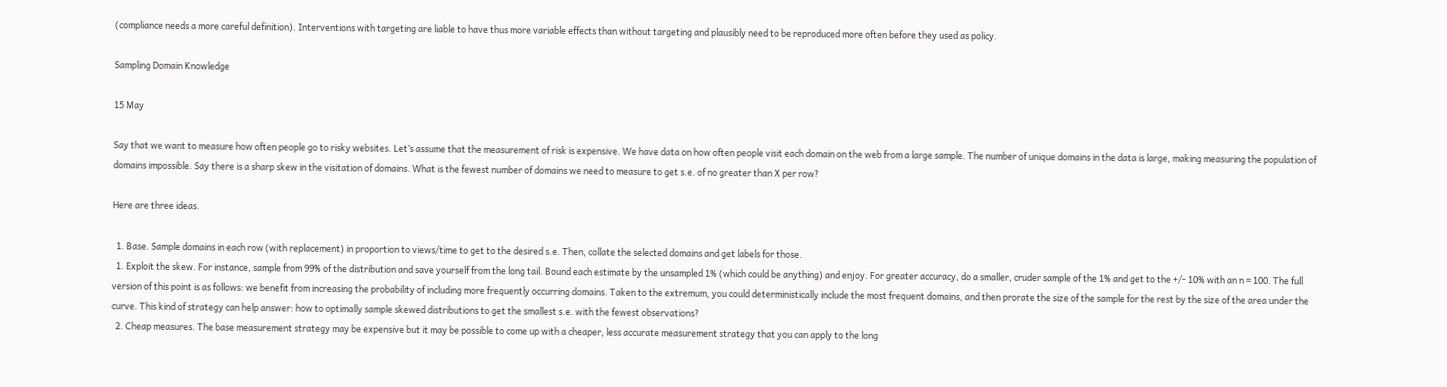(compliance needs a more careful definition). Interventions with targeting are liable to have thus more variable effects than without targeting and plausibly need to be reproduced more often before they used as policy.

Sampling Domain Knowledge

15 May

Say that we want to measure how often people go to risky websites. Let’s assume that the measurement of risk is expensive. We have data on how often people visit each domain on the web from a large sample. The number of unique domains in the data is large, making measuring the population of domains impossible. Say there is a sharp skew in the visitation of domains. What is the fewest number of domains we need to measure to get s.e. of no greater than X per row?

Here are three ideas.

  1. Base. Sample domains in each row (with replacement) in proportion to views/time to get to the desired s.e. Then, collate the selected domains and get labels for those.
  1. Exploit the skew. For instance, sample from 99% of the distribution and save yourself from the long tail. Bound each estimate by the unsampled 1% (which could be anything) and enjoy. For greater accuracy, do a smaller, cruder sample of the 1% and get to the +/- 10% with an n = 100. The full version of this point is as follows: we benefit from increasing the probability of including more frequently occurring domains. Taken to the extremum, you could deterministically include the most frequent domains, and then prorate the size of the sample for the rest by the size of the area under the curve. This kind of strategy can help answer: how to optimally sample skewed distributions to get the smallest s.e. with the fewest observations?
  2. Cheap measures. The base measurement strategy may be expensive but it may be possible to come up with a cheaper, less accurate measurement strategy that you can apply to the long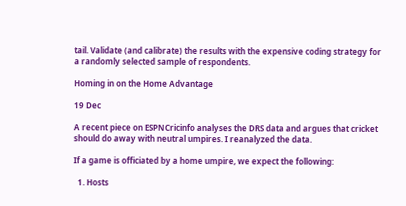tail. Validate (and calibrate) the results with the expensive coding strategy for a randomly selected sample of respondents.

Homing in on the Home Advantage

19 Dec

A recent piece on ESPNCricinfo analyses the DRS data and argues that cricket should do away with neutral umpires. I reanalyzed the data.

If a game is officiated by a home umpire, we expect the following:

  1. Hosts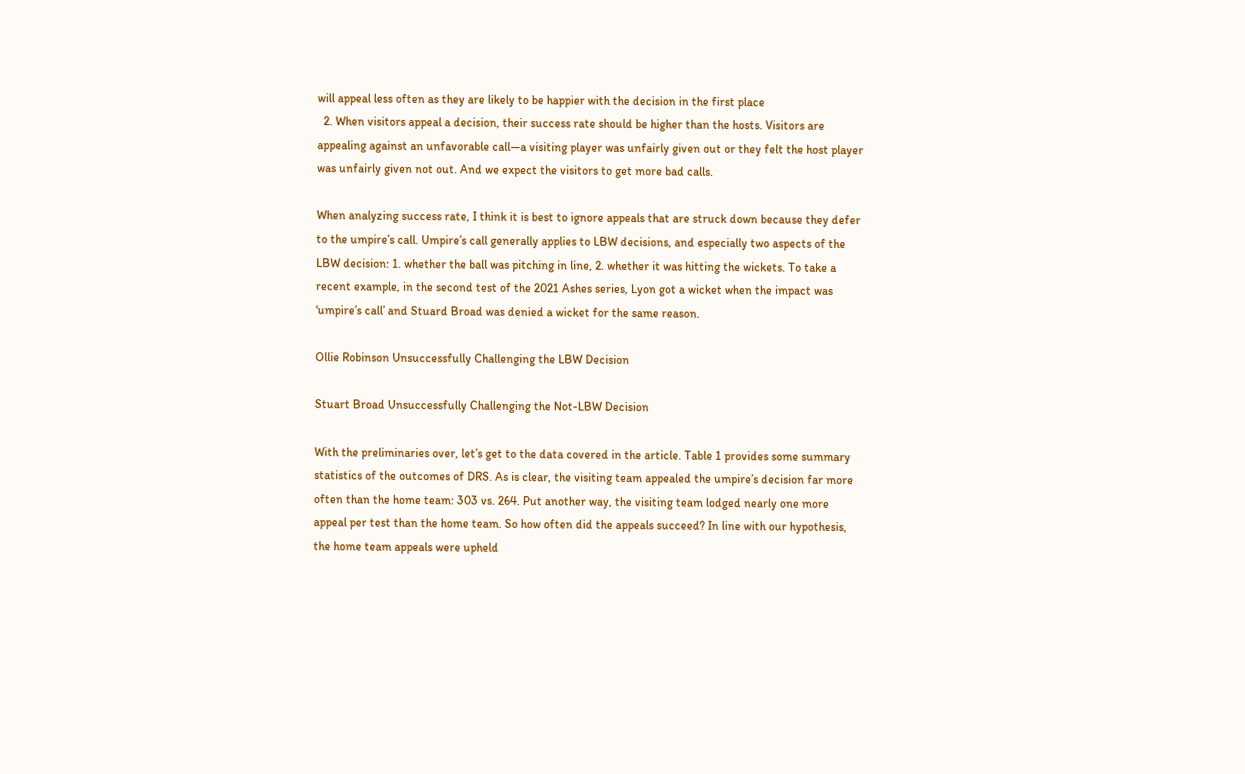will appeal less often as they are likely to be happier with the decision in the first place
  2. When visitors appeal a decision, their success rate should be higher than the hosts. Visitors are appealing against an unfavorable call—a visiting player was unfairly given out or they felt the host player was unfairly given not out. And we expect the visitors to get more bad calls.

When analyzing success rate, I think it is best to ignore appeals that are struck down because they defer to the umpire’s call. Umpire’s call generally applies to LBW decisions, and especially two aspects of the LBW decision: 1. whether the ball was pitching in line, 2. whether it was hitting the wickets. To take a recent example, in the second test of the 2021 Ashes series, Lyon got a wicket when the impact was ‘umpire’s call’ and Stuard Broad was denied a wicket for the same reason.

Ollie Robinson Unsuccessfully Challenging the LBW Decision

Stuart Broad Unsuccessfully Challenging the Not-LBW Decision

With the preliminaries over, let’s get to the data covered in the article. Table 1 provides some summary statistics of the outcomes of DRS. As is clear, the visiting team appealed the umpire’s decision far more often than the home team: 303 vs. 264. Put another way, the visiting team lodged nearly one more appeal per test than the home team. So how often did the appeals succeed? In line with our hypothesis, the home team appeals were upheld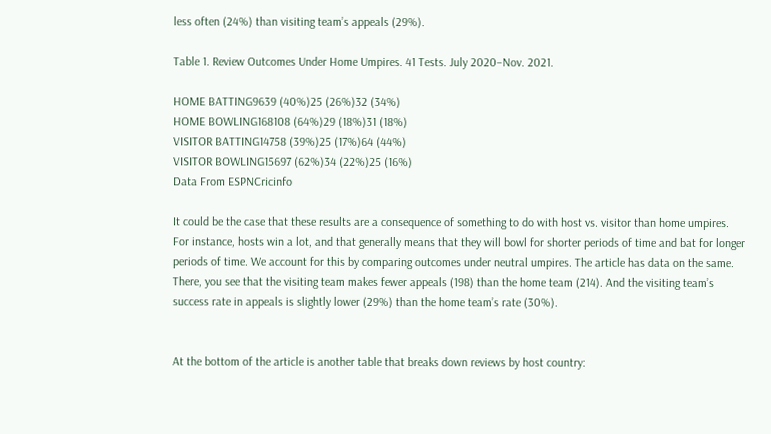less often (24%) than visiting team’s appeals (29%).

Table 1. Review Outcomes Under Home Umpires. 41 Tests. July 2020–Nov. 2021.

HOME BATTING9639 (40%)25 (26%)32 (34%)
HOME BOWLING168108 (64%)29 (18%)31 (18%)
VISITOR BATTING14758 (39%)25 (17%)64 (44%)
VISITOR BOWLING15697 (62%)34 (22%)25 (16%)
Data From ESPNCricinfo

It could be the case that these results are a consequence of something to do with host vs. visitor than home umpires. For instance, hosts win a lot, and that generally means that they will bowl for shorter periods of time and bat for longer periods of time. We account for this by comparing outcomes under neutral umpires. The article has data on the same. There, you see that the visiting team makes fewer appeals (198) than the home team (214). And the visiting team’s success rate in appeals is slightly lower (29%) than the home team’s rate (30%).


At the bottom of the article is another table that breaks down reviews by host country: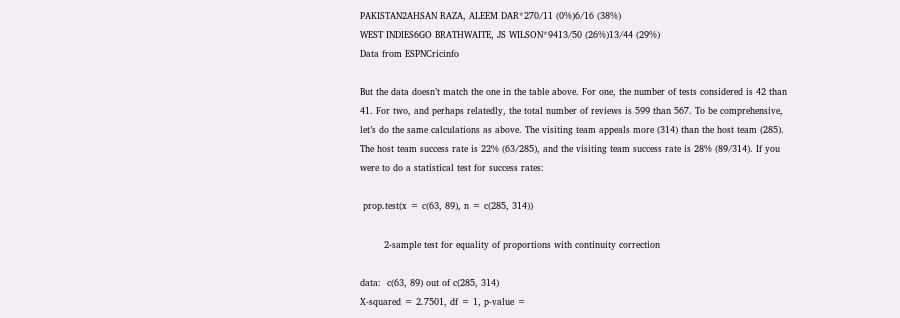PAKISTAN2AHSAN RAZA, ALEEM DAR*270/11 (0%)6/16 (38%)
WEST INDIES6GO BRATHWAITE, JS WILSON*9413/50 (26%)13/44 (29%)
Data from ESPNCricinfo

But the data doesn’t match the one in the table above. For one, the number of tests considered is 42 than 41. For two, and perhaps relatedly, the total number of reviews is 599 than 567. To be comprehensive, let’s do the same calculations as above. The visiting team appeals more (314) than the host team (285). The host team success rate is 22% (63/285), and the visiting team success rate is 28% (89/314). If you were to do a statistical test for success rates:

 prop.test(x = c(63, 89), n = c(285, 314))

        2-sample test for equality of proportions with continuity correction

data:  c(63, 89) out of c(285, 314)
X-squared = 2.7501, df = 1, p-value =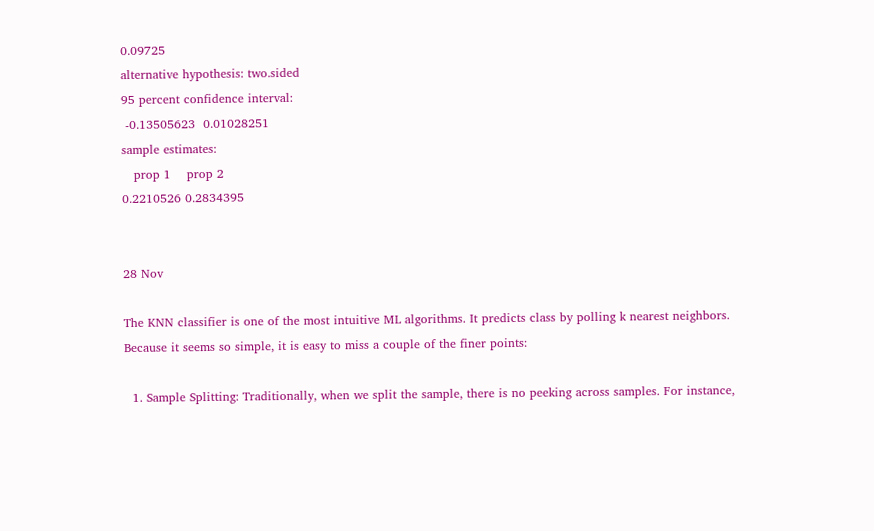0.09725
alternative hypothesis: two.sided
95 percent confidence interval:
 -0.13505623  0.01028251
sample estimates:
   prop 1    prop 2
0.2210526 0.2834395


28 Nov

The KNN classifier is one of the most intuitive ML algorithms. It predicts class by polling k nearest neighbors. Because it seems so simple, it is easy to miss a couple of the finer points:

  1. Sample Splitting: Traditionally, when we split the sample, there is no peeking across samples. For instance,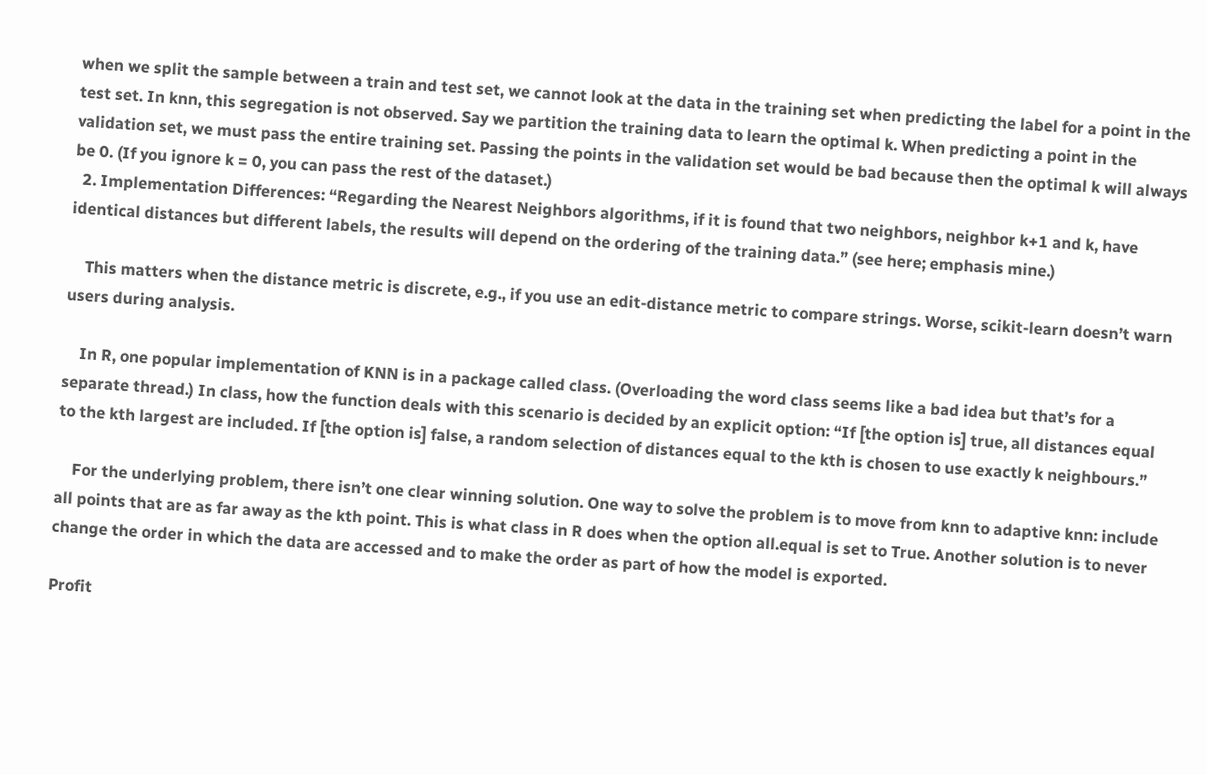when we split the sample between a train and test set, we cannot look at the data in the training set when predicting the label for a point in the test set. In knn, this segregation is not observed. Say we partition the training data to learn the optimal k. When predicting a point in the validation set, we must pass the entire training set. Passing the points in the validation set would be bad because then the optimal k will always be 0. (If you ignore k = 0, you can pass the rest of the dataset.)
  2. Implementation Differences: “Regarding the Nearest Neighbors algorithms, if it is found that two neighbors, neighbor k+1 and k, have identical distances but different labels, the results will depend on the ordering of the training data.” (see here; emphasis mine.)

    This matters when the distance metric is discrete, e.g., if you use an edit-distance metric to compare strings. Worse, scikit-learn doesn’t warn users during analysis.

    In R, one popular implementation of KNN is in a package called class. (Overloading the word class seems like a bad idea but that’s for a separate thread.) In class, how the function deals with this scenario is decided by an explicit option: “If [the option is] true, all distances equal to the kth largest are included. If [the option is] false, a random selection of distances equal to the kth is chosen to use exactly k neighbours.”

    For the underlying problem, there isn’t one clear winning solution. One way to solve the problem is to move from knn to adaptive knn: include all points that are as far away as the kth point. This is what class in R does when the option all.equal is set to True. Another solution is to never change the order in which the data are accessed and to make the order as part of how the model is exported.

Profit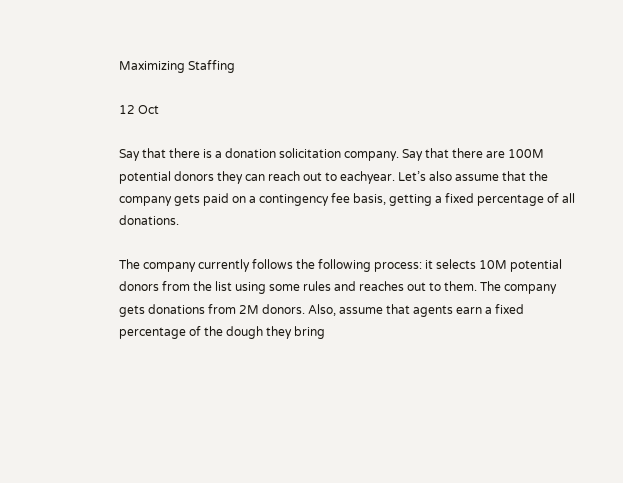Maximizing Staffing

12 Oct

Say that there is a donation solicitation company. Say that there are 100M potential donors they can reach out to eachyear. Let’s also assume that the company gets paid on a contingency fee basis, getting a fixed percentage of all donations.

The company currently follows the following process: it selects 10M potential donors from the list using some rules and reaches out to them. The company gets donations from 2M donors. Also, assume that agents earn a fixed percentage of the dough they bring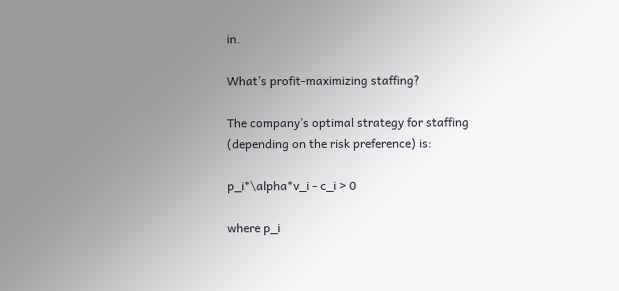in.

What’s profit-maximizing staffing?

The company’s optimal strategy for staffing (depending on the risk preference) is:

p_i*\alpha*v_i - c_i > 0

where p_i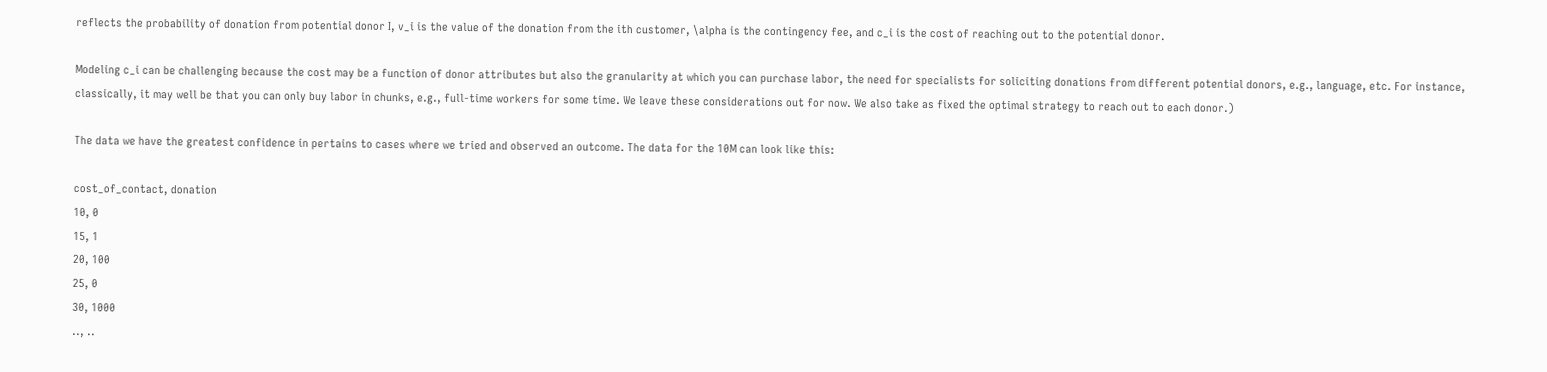reflects the probability of donation from potential donor I, v_i is the value of the donation from the ith customer, \alpha is the contingency fee, and c_i is the cost of reaching out to the potential donor.

Modeling c_i can be challenging because the cost may be a function of donor attributes but also the granularity at which you can purchase labor, the need for specialists for soliciting donations from different potential donors, e.g., language, etc. For instance, classically, it may well be that you can only buy labor in chunks, e.g., full-time workers for some time. We leave these considerations out for now. We also take as fixed the optimal strategy to reach out to each donor.)

The data we have the greatest confidence in pertains to cases where we tried and observed an outcome. The data for the 10M can look like this:

cost_of_contact, donation
10, 0
15, 1
20, 100
25, 0
30, 1000
.., ..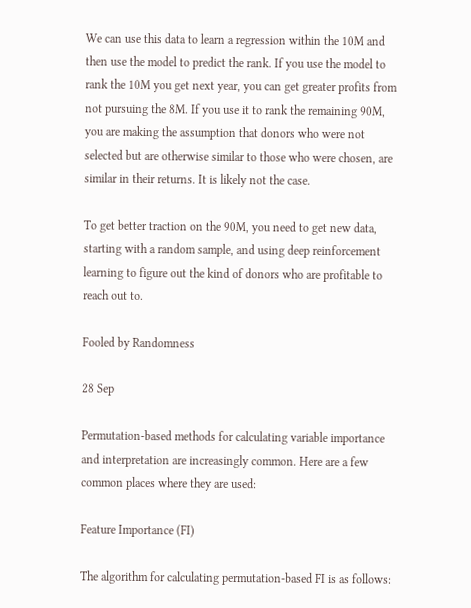We can use this data to learn a regression within the 10M and then use the model to predict the rank. If you use the model to rank the 10M you get next year, you can get greater profits from not pursuing the 8M. If you use it to rank the remaining 90M, you are making the assumption that donors who were not selected but are otherwise similar to those who were chosen, are similar in their returns. It is likely not the case.

To get better traction on the 90M, you need to get new data, starting with a random sample, and using deep reinforcement learning to figure out the kind of donors who are profitable to reach out to.

Fooled by Randomness

28 Sep

Permutation-based methods for calculating variable importance and interpretation are increasingly common. Here are a few common places where they are used:

Feature Importance (FI)

The algorithm for calculating permutation-based FI is as follows: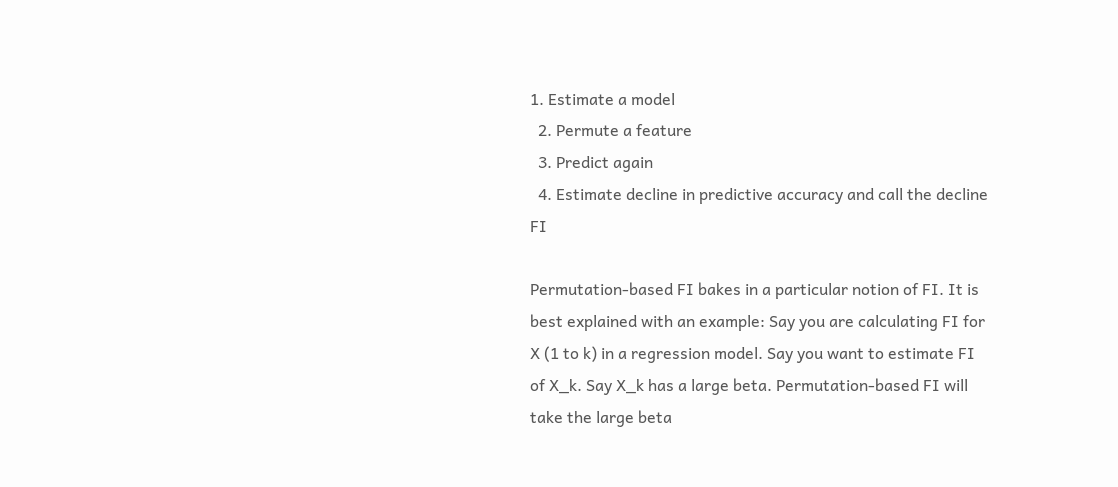1. Estimate a model
  2. Permute a feature
  3. Predict again
  4. Estimate decline in predictive accuracy and call the decline FI

Permutation-based FI bakes in a particular notion of FI. It is best explained with an example: Say you are calculating FI for X (1 to k) in a regression model. Say you want to estimate FI of X_k. Say X_k has a large beta. Permutation-based FI will take the large beta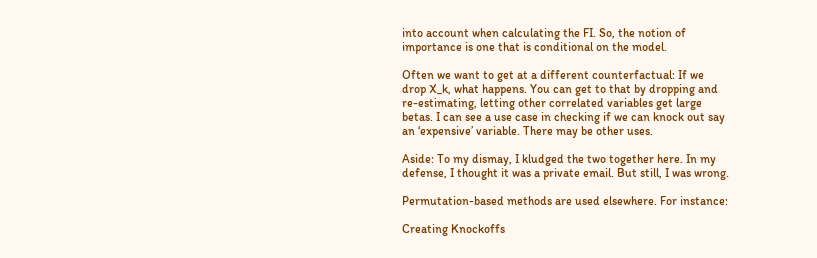into account when calculating the FI. So, the notion of importance is one that is conditional on the model.

Often we want to get at a different counterfactual: If we drop X_k, what happens. You can get to that by dropping and re-estimating, letting other correlated variables get large betas. I can see a use case in checking if we can knock out say an ‘expensive’ variable. There may be other uses.

Aside: To my dismay, I kludged the two together here. In my defense, I thought it was a private email. But still, I was wrong.

Permutation-based methods are used elsewhere. For instance:

Creating Knockoffs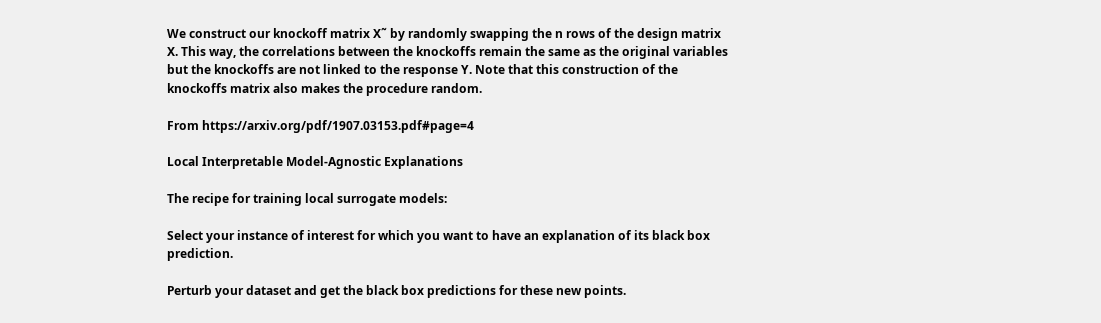We construct our knockoff matrix X˜ by randomly swapping the n rows of the design matrix X. This way, the correlations between the knockoffs remain the same as the original variables but the knockoffs are not linked to the response Y. Note that this construction of the knockoffs matrix also makes the procedure random.

From https://arxiv.org/pdf/1907.03153.pdf#page=4

Local Interpretable Model-Agnostic Explanations

The recipe for training local surrogate models:

Select your instance of interest for which you want to have an explanation of its black box prediction.

Perturb your dataset and get the black box predictions for these new points.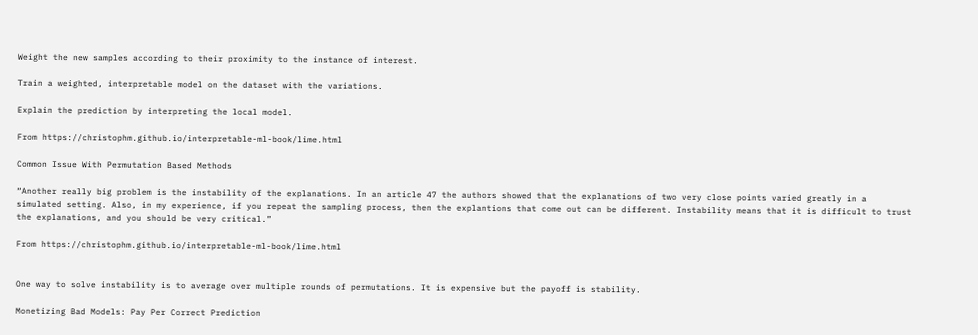Weight the new samples according to their proximity to the instance of interest.

Train a weighted, interpretable model on the dataset with the variations.

Explain the prediction by interpreting the local model.

From https://christophm.github.io/interpretable-ml-book/lime.html

Common Issue With Permutation Based Methods

“Another really big problem is the instability of the explanations. In an article 47 the authors showed that the explanations of two very close points varied greatly in a simulated setting. Also, in my experience, if you repeat the sampling process, then the explantions that come out can be different. Instability means that it is difficult to trust the explanations, and you should be very critical.”

From https://christophm.github.io/interpretable-ml-book/lime.html


One way to solve instability is to average over multiple rounds of permutations. It is expensive but the payoff is stability.

Monetizing Bad Models: Pay Per Correct Prediction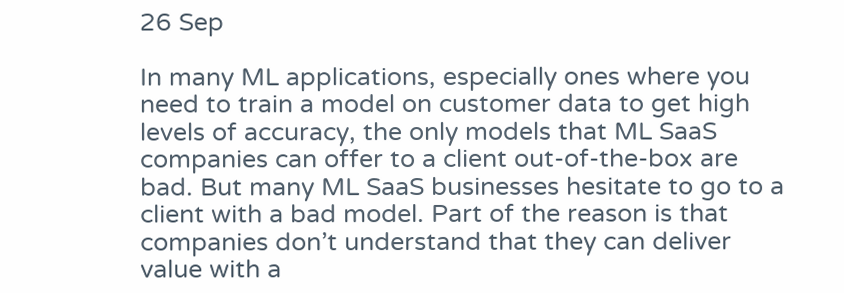26 Sep

In many ML applications, especially ones where you need to train a model on customer data to get high levels of accuracy, the only models that ML SaaS companies can offer to a client out-of-the-box are bad. But many ML SaaS businesses hesitate to go to a client with a bad model. Part of the reason is that companies don’t understand that they can deliver value with a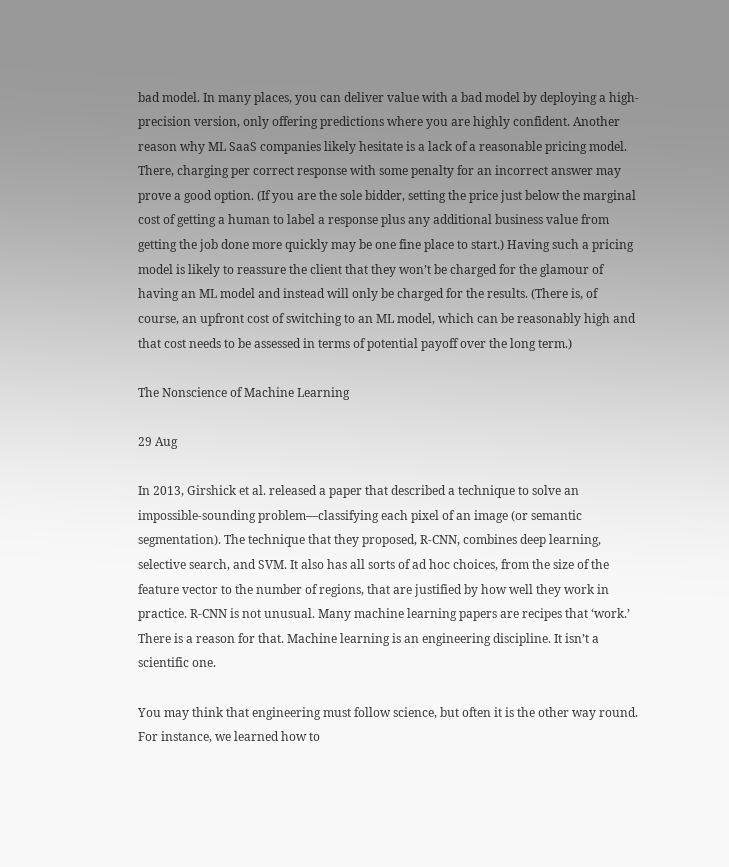bad model. In many places, you can deliver value with a bad model by deploying a high-precision version, only offering predictions where you are highly confident. Another reason why ML SaaS companies likely hesitate is a lack of a reasonable pricing model. There, charging per correct response with some penalty for an incorrect answer may prove a good option. (If you are the sole bidder, setting the price just below the marginal cost of getting a human to label a response plus any additional business value from getting the job done more quickly may be one fine place to start.) Having such a pricing model is likely to reassure the client that they won’t be charged for the glamour of having an ML model and instead will only be charged for the results. (There is, of course, an upfront cost of switching to an ML model, which can be reasonably high and that cost needs to be assessed in terms of potential payoff over the long term.)

The Nonscience of Machine Learning

29 Aug

In 2013, Girshick et al. released a paper that described a technique to solve an impossible-sounding problem—classifying each pixel of an image (or semantic segmentation). The technique that they proposed, R-CNN, combines deep learning, selective search, and SVM. It also has all sorts of ad hoc choices, from the size of the feature vector to the number of regions, that are justified by how well they work in practice. R-CNN is not unusual. Many machine learning papers are recipes that ‘work.’ There is a reason for that. Machine learning is an engineering discipline. It isn’t a scientific one.

You may think that engineering must follow science, but often it is the other way round. For instance, we learned how to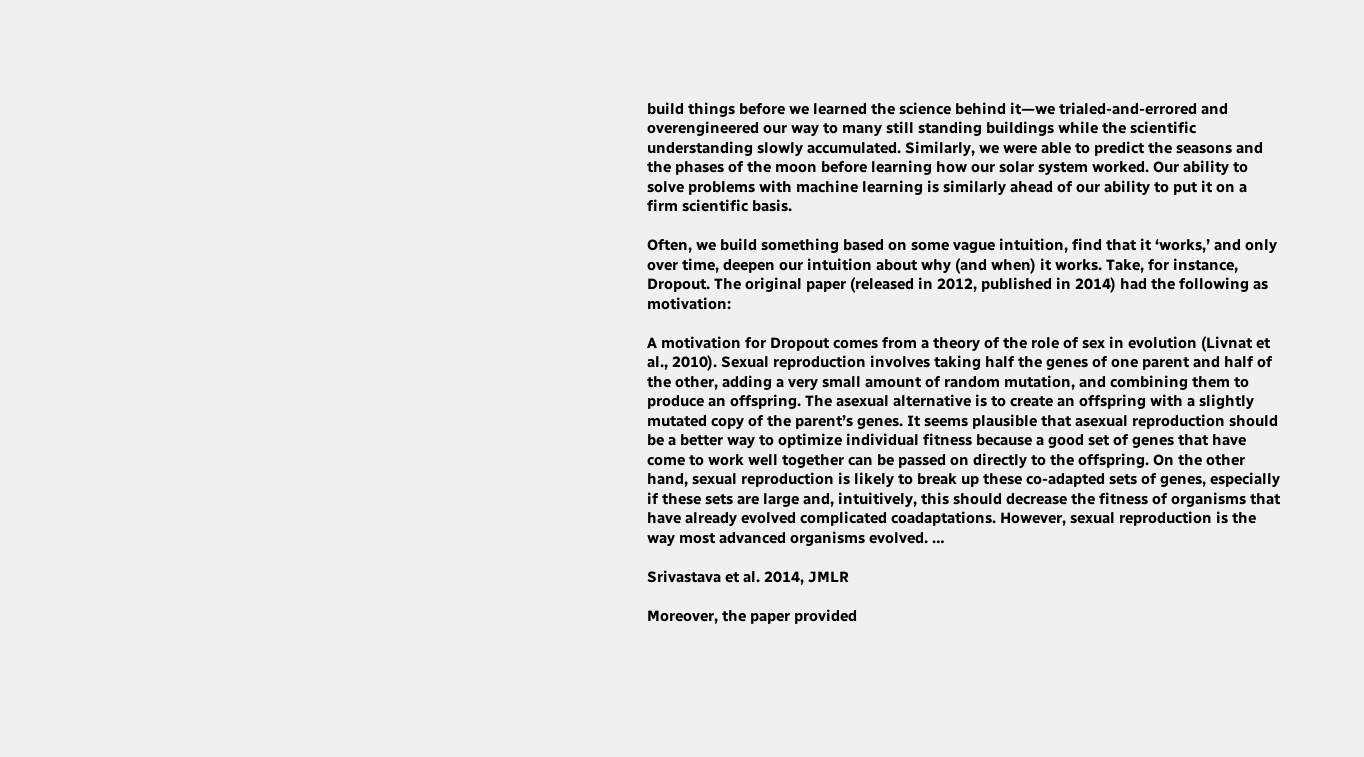build things before we learned the science behind it—we trialed-and-errored and overengineered our way to many still standing buildings while the scientific understanding slowly accumulated. Similarly, we were able to predict the seasons and the phases of the moon before learning how our solar system worked. Our ability to solve problems with machine learning is similarly ahead of our ability to put it on a firm scientific basis.

Often, we build something based on some vague intuition, find that it ‘works,’ and only over time, deepen our intuition about why (and when) it works. Take, for instance, Dropout. The original paper (released in 2012, published in 2014) had the following as motivation:

A motivation for Dropout comes from a theory of the role of sex in evolution (Livnat et al., 2010). Sexual reproduction involves taking half the genes of one parent and half of the other, adding a very small amount of random mutation, and combining them to produce an offspring. The asexual alternative is to create an offspring with a slightly mutated copy of the parent’s genes. It seems plausible that asexual reproduction should be a better way to optimize individual fitness because a good set of genes that have come to work well together can be passed on directly to the offspring. On the other hand, sexual reproduction is likely to break up these co-adapted sets of genes, especially if these sets are large and, intuitively, this should decrease the fitness of organisms that have already evolved complicated coadaptations. However, sexual reproduction is the way most advanced organisms evolved. …

Srivastava et al. 2014, JMLR

Moreover, the paper provided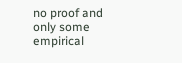no proof and only some empirical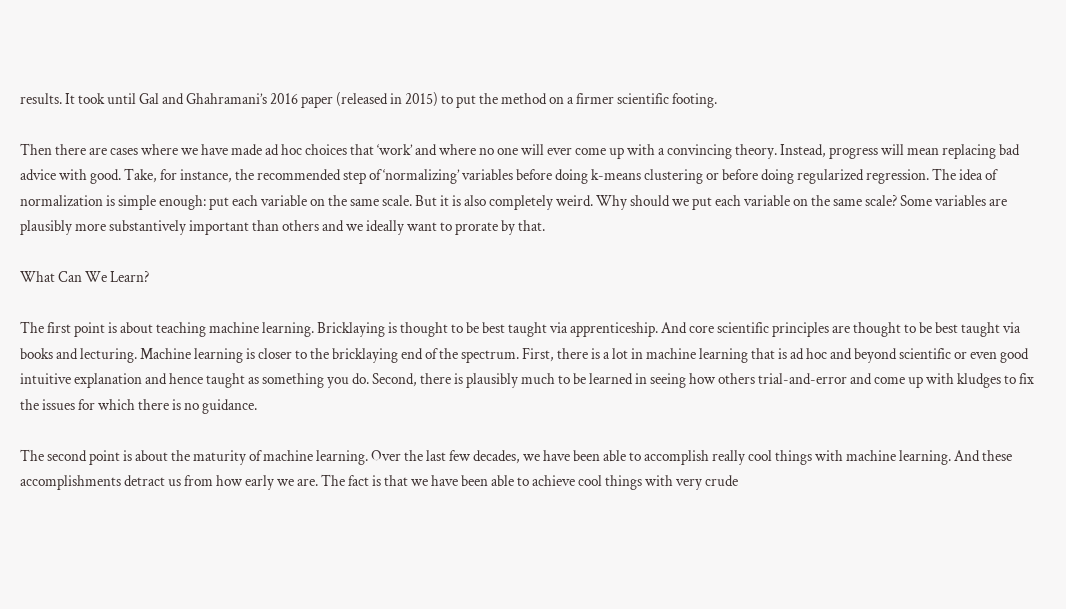results. It took until Gal and Ghahramani’s 2016 paper (released in 2015) to put the method on a firmer scientific footing.

Then there are cases where we have made ad hoc choices that ‘work’ and where no one will ever come up with a convincing theory. Instead, progress will mean replacing bad advice with good. Take, for instance, the recommended step of ‘normalizing’ variables before doing k-means clustering or before doing regularized regression. The idea of normalization is simple enough: put each variable on the same scale. But it is also completely weird. Why should we put each variable on the same scale? Some variables are plausibly more substantively important than others and we ideally want to prorate by that.

What Can We Learn?

The first point is about teaching machine learning. Bricklaying is thought to be best taught via apprenticeship. And core scientific principles are thought to be best taught via books and lecturing. Machine learning is closer to the bricklaying end of the spectrum. First, there is a lot in machine learning that is ad hoc and beyond scientific or even good intuitive explanation and hence taught as something you do. Second, there is plausibly much to be learned in seeing how others trial-and-error and come up with kludges to fix the issues for which there is no guidance.

The second point is about the maturity of machine learning. Over the last few decades, we have been able to accomplish really cool things with machine learning. And these accomplishments detract us from how early we are. The fact is that we have been able to achieve cool things with very crude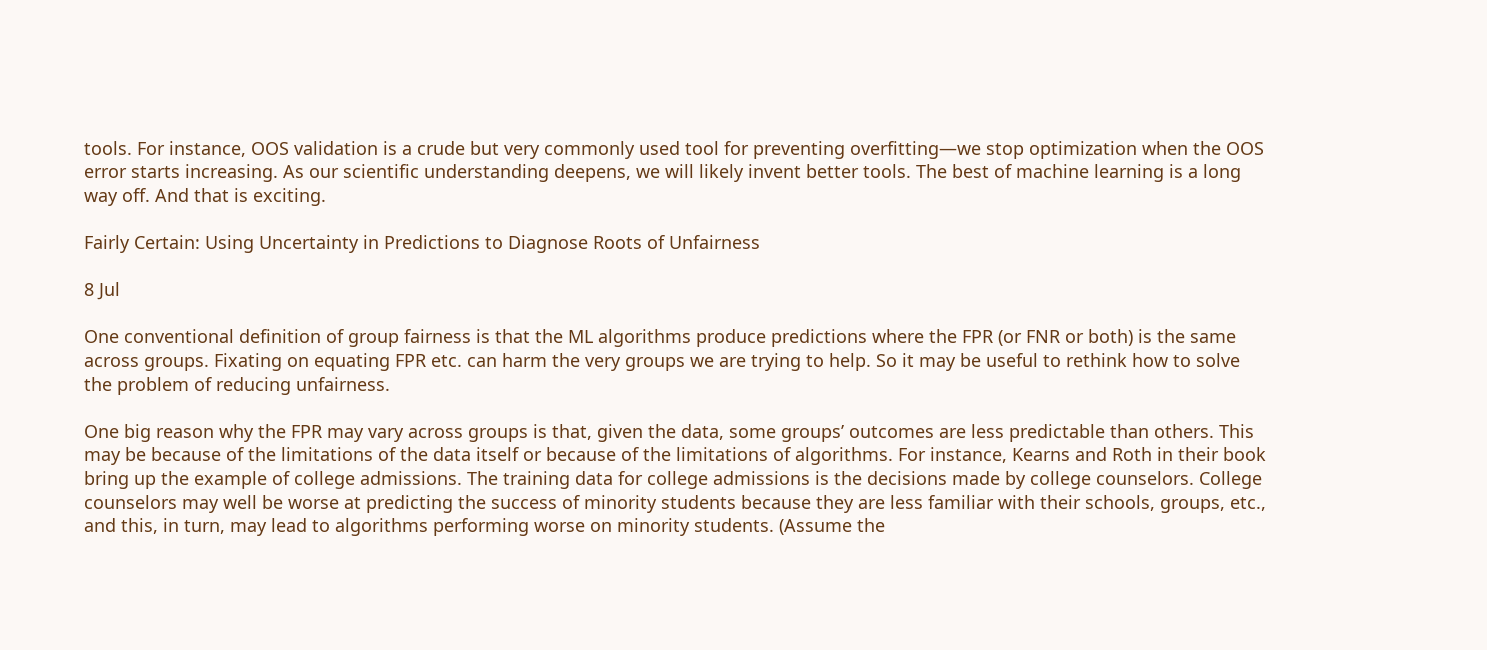tools. For instance, OOS validation is a crude but very commonly used tool for preventing overfitting—we stop optimization when the OOS error starts increasing. As our scientific understanding deepens, we will likely invent better tools. The best of machine learning is a long way off. And that is exciting.

Fairly Certain: Using Uncertainty in Predictions to Diagnose Roots of Unfairness

8 Jul

One conventional definition of group fairness is that the ML algorithms produce predictions where the FPR (or FNR or both) is the same across groups. Fixating on equating FPR etc. can harm the very groups we are trying to help. So it may be useful to rethink how to solve the problem of reducing unfairness.

One big reason why the FPR may vary across groups is that, given the data, some groups’ outcomes are less predictable than others. This may be because of the limitations of the data itself or because of the limitations of algorithms. For instance, Kearns and Roth in their book bring up the example of college admissions. The training data for college admissions is the decisions made by college counselors. College counselors may well be worse at predicting the success of minority students because they are less familiar with their schools, groups, etc., and this, in turn, may lead to algorithms performing worse on minority students. (Assume the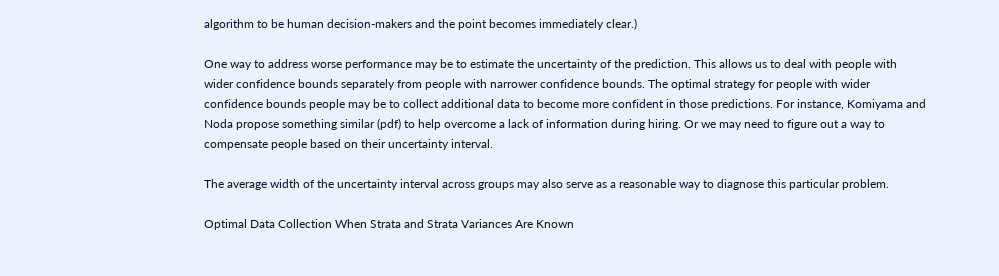algorithm to be human decision-makers and the point becomes immediately clear.)

One way to address worse performance may be to estimate the uncertainty of the prediction. This allows us to deal with people with wider confidence bounds separately from people with narrower confidence bounds. The optimal strategy for people with wider confidence bounds people may be to collect additional data to become more confident in those predictions. For instance, Komiyama and Noda propose something similar (pdf) to help overcome a lack of information during hiring. Or we may need to figure out a way to compensate people based on their uncertainty interval.

The average width of the uncertainty interval across groups may also serve as a reasonable way to diagnose this particular problem.

Optimal Data Collection When Strata and Strata Variances Are Known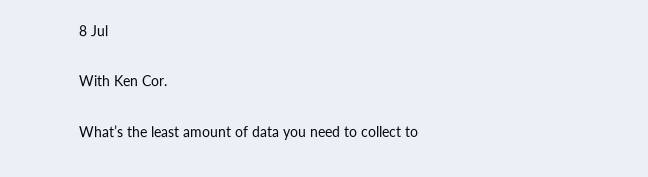8 Jul

With Ken Cor.

What’s the least amount of data you need to collect to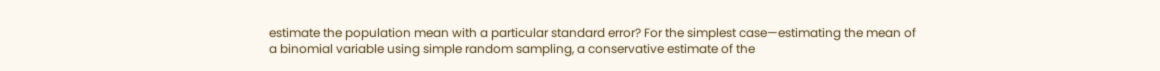estimate the population mean with a particular standard error? For the simplest case—estimating the mean of a binomial variable using simple random sampling, a conservative estimate of the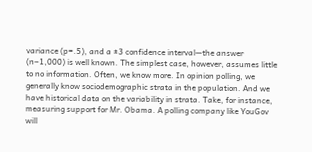variance (p=.5), and a ±3 confidence interval—the answer (n∼1,000) is well known. The simplest case, however, assumes little to no information. Often, we know more. In opinion polling, we generally know sociodemographic strata in the population. And we have historical data on the variability in strata. Take, for instance, measuring support for Mr. Obama. A polling company like YouGov will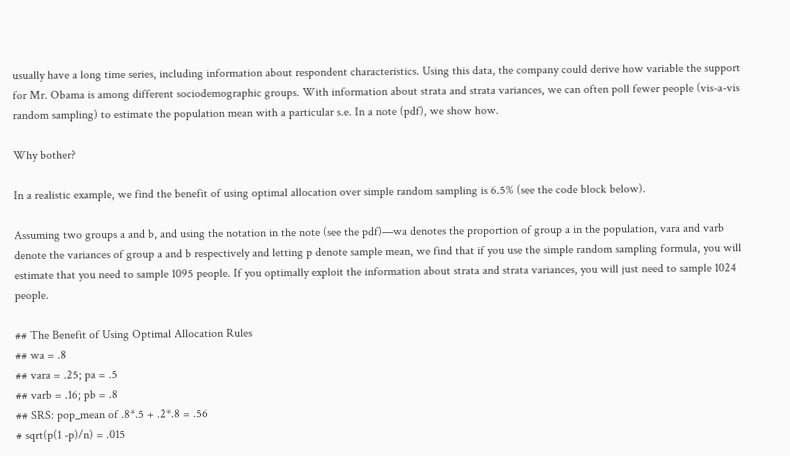usually have a long time series, including information about respondent characteristics. Using this data, the company could derive how variable the support for Mr. Obama is among different sociodemographic groups. With information about strata and strata variances, we can often poll fewer people (vis-a-vis random sampling) to estimate the population mean with a particular s.e. In a note (pdf), we show how.

Why bother?

In a realistic example, we find the benefit of using optimal allocation over simple random sampling is 6.5% (see the code block below).

Assuming two groups a and b, and using the notation in the note (see the pdf)—wa denotes the proportion of group a in the population, vara and varb denote the variances of group a and b respectively and letting p denote sample mean, we find that if you use the simple random sampling formula, you will estimate that you need to sample 1095 people. If you optimally exploit the information about strata and strata variances, you will just need to sample 1024 people.

## The Benefit of Using Optimal Allocation Rules
## wa = .8
## vara = .25; pa = .5
## varb = .16; pb = .8
## SRS: pop_mean of .8*.5 + .2*.8 = .56
# sqrt(p(1 -p)/n) = .015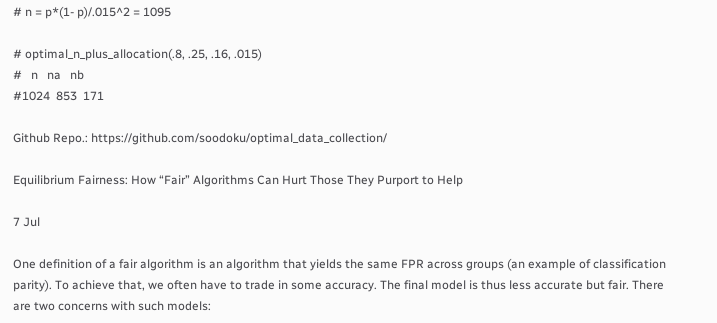# n = p*(1- p)/.015^2 = 1095

# optimal_n_plus_allocation(.8, .25, .16, .015)
#   n   na   nb
#1024  853  171

Github Repo.: https://github.com/soodoku/optimal_data_collection/

Equilibrium Fairness: How “Fair” Algorithms Can Hurt Those They Purport to Help

7 Jul

One definition of a fair algorithm is an algorithm that yields the same FPR across groups (an example of classification parity). To achieve that, we often have to trade in some accuracy. The final model is thus less accurate but fair. There are two concerns with such models: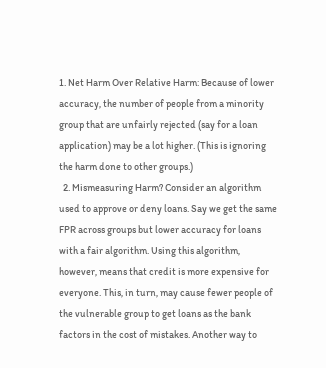1. Net Harm Over Relative Harm: Because of lower accuracy, the number of people from a minority group that are unfairly rejected (say for a loan application) may be a lot higher. (This is ignoring the harm done to other groups.)
  2. Mismeasuring Harm? Consider an algorithm used to approve or deny loans. Say we get the same FPR across groups but lower accuracy for loans with a fair algorithm. Using this algorithm, however, means that credit is more expensive for everyone. This, in turn, may cause fewer people of the vulnerable group to get loans as the bank factors in the cost of mistakes. Another way to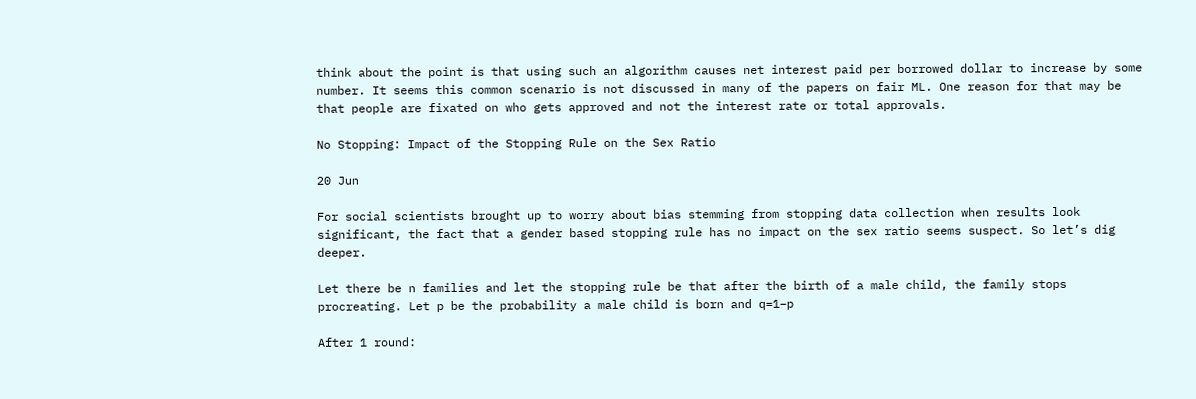think about the point is that using such an algorithm causes net interest paid per borrowed dollar to increase by some number. It seems this common scenario is not discussed in many of the papers on fair ML. One reason for that may be that people are fixated on who gets approved and not the interest rate or total approvals.

No Stopping: Impact of the Stopping Rule on the Sex Ratio

20 Jun

For social scientists brought up to worry about bias stemming from stopping data collection when results look significant, the fact that a gender based stopping rule has no impact on the sex ratio seems suspect. So let’s dig deeper.

Let there be n families and let the stopping rule be that after the birth of a male child, the family stops procreating. Let p be the probability a male child is born and q=1−p

After 1 round: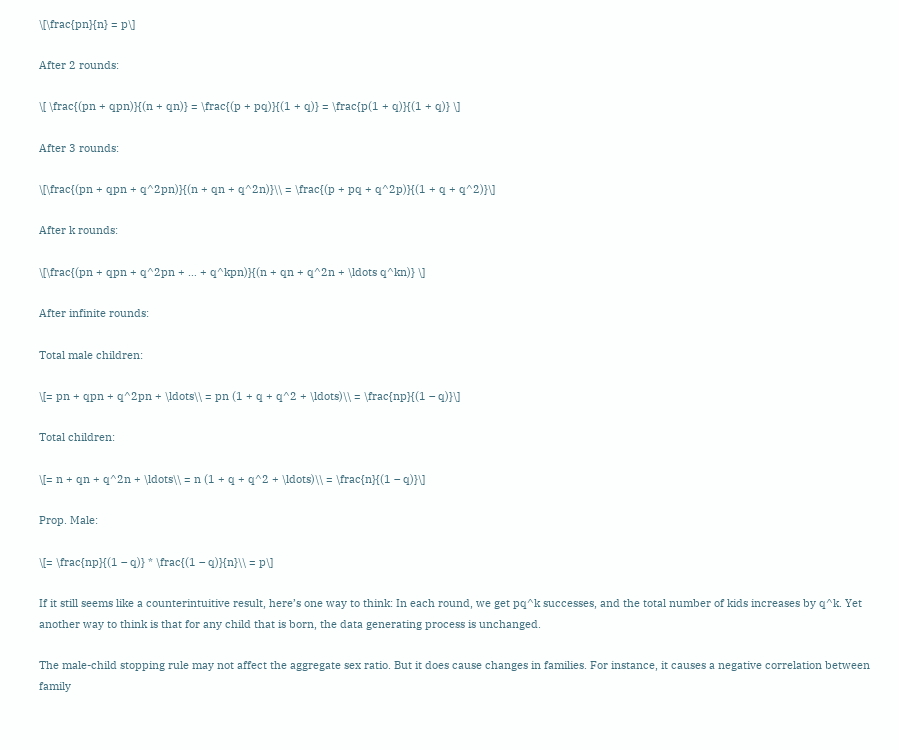\[\frac{pn}{n} = p\]

After 2 rounds:

\[ \frac{(pn + qpn)}{(n + qn)} = \frac{(p + pq)}{(1 + q)} = \frac{p(1 + q)}{(1 + q)} \]

After 3 rounds:

\[\frac{(pn + qpn + q^2pn)}{(n + qn + q^2n)}\\ = \frac{(p + pq + q^2p)}{(1 + q + q^2)}\]

After k rounds:

\[\frac{(pn + qpn + q^2pn + … + q^kpn)}{(n + qn + q^2n + \ldots q^kn)} \]

After infinite rounds:

Total male children:

\[= pn + qpn + q^2pn + \ldots\\ = pn (1 + q + q^2 + \ldots)\\ = \frac{np}{(1 – q)}\]

Total children:

\[= n + qn + q^2n + \ldots\\ = n (1 + q + q^2 + \ldots)\\ = \frac{n}{(1 – q)}\]

Prop. Male:

\[= \frac{np}{(1 – q)} * \frac{(1 – q)}{n}\\ = p\]

If it still seems like a counterintuitive result, here’s one way to think: In each round, we get pq^k successes, and the total number of kids increases by q^k. Yet another way to think is that for any child that is born, the data generating process is unchanged.

The male-child stopping rule may not affect the aggregate sex ratio. But it does cause changes in families. For instance, it causes a negative correlation between family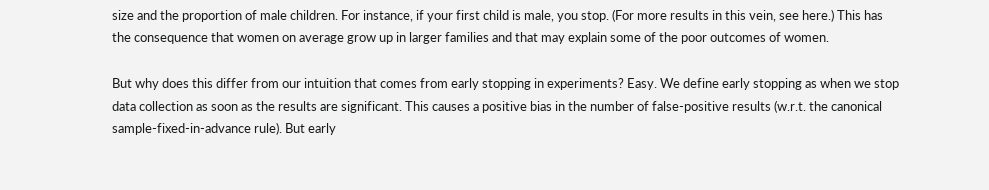size and the proportion of male children. For instance, if your first child is male, you stop. (For more results in this vein, see here.) This has the consequence that women on average grow up in larger families and that may explain some of the poor outcomes of women.

But why does this differ from our intuition that comes from early stopping in experiments? Easy. We define early stopping as when we stop data collection as soon as the results are significant. This causes a positive bias in the number of false-positive results (w.r.t. the canonical sample-fixed-in-advance rule). But early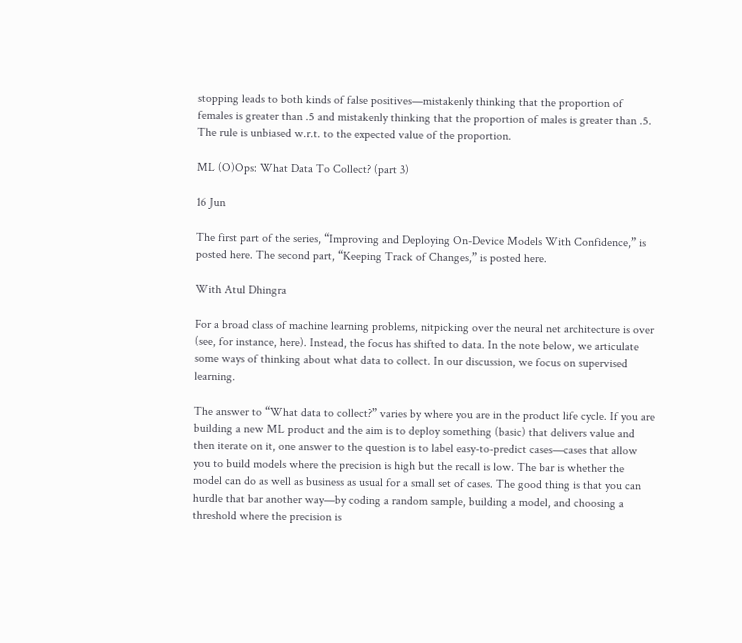stopping leads to both kinds of false positives—mistakenly thinking that the proportion of females is greater than .5 and mistakenly thinking that the proportion of males is greater than .5. The rule is unbiased w.r.t. to the expected value of the proportion.

ML (O)Ops: What Data To Collect? (part 3)

16 Jun

The first part of the series, “Improving and Deploying On-Device Models With Confidence,” is posted here. The second part, “Keeping Track of Changes,” is posted here.

With Atul Dhingra

For a broad class of machine learning problems, nitpicking over the neural net architecture is over (see, for instance, here). Instead, the focus has shifted to data. In the note below, we articulate some ways of thinking about what data to collect. In our discussion, we focus on supervised learning.

The answer to “What data to collect?” varies by where you are in the product life cycle. If you are building a new ML product and the aim is to deploy something (basic) that delivers value and then iterate on it, one answer to the question is to label easy-to-predict cases—cases that allow you to build models where the precision is high but the recall is low. The bar is whether the model can do as well as business as usual for a small set of cases. The good thing is that you can hurdle that bar another way—by coding a random sample, building a model, and choosing a threshold where the precision is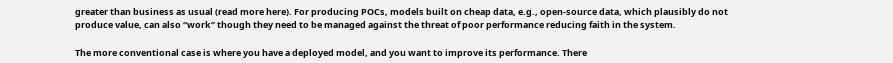greater than business as usual (read more here). For producing POCs, models built on cheap data, e.g., open-source data, which plausibly do not produce value, can also “work” though they need to be managed against the threat of poor performance reducing faith in the system.

The more conventional case is where you have a deployed model, and you want to improve its performance. There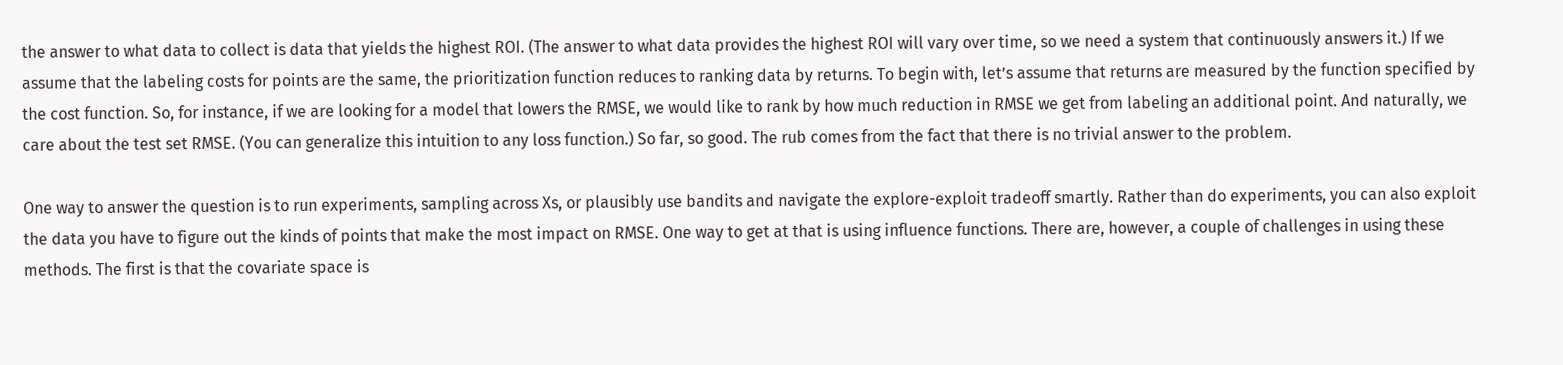the answer to what data to collect is data that yields the highest ROI. (The answer to what data provides the highest ROI will vary over time, so we need a system that continuously answers it.) If we assume that the labeling costs for points are the same, the prioritization function reduces to ranking data by returns. To begin with, let’s assume that returns are measured by the function specified by the cost function. So, for instance, if we are looking for a model that lowers the RMSE, we would like to rank by how much reduction in RMSE we get from labeling an additional point. And naturally, we care about the test set RMSE. (You can generalize this intuition to any loss function.) So far, so good. The rub comes from the fact that there is no trivial answer to the problem.

One way to answer the question is to run experiments, sampling across Xs, or plausibly use bandits and navigate the explore-exploit tradeoff smartly. Rather than do experiments, you can also exploit the data you have to figure out the kinds of points that make the most impact on RMSE. One way to get at that is using influence functions. There are, however, a couple of challenges in using these methods. The first is that the covariate space is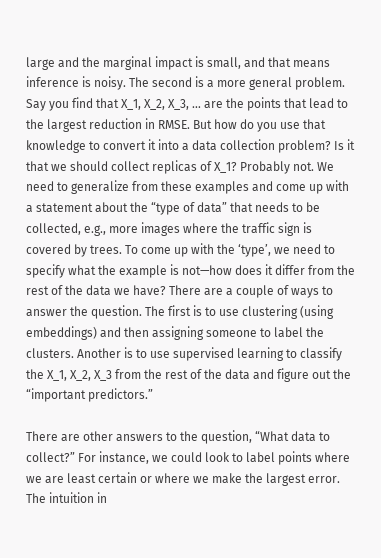large and the marginal impact is small, and that means inference is noisy. The second is a more general problem. Say you find that X_1, X_2, X_3, … are the points that lead to the largest reduction in RMSE. But how do you use that knowledge to convert it into a data collection problem? Is it that we should collect replicas of X_1? Probably not. We need to generalize from these examples and come up with a statement about the “type of data” that needs to be collected, e.g., more images where the traffic sign is covered by trees. To come up with the ‘type’, we need to specify what the example is not—how does it differ from the rest of the data we have? There are a couple of ways to answer the question. The first is to use clustering (using embeddings) and then assigning someone to label the clusters. Another is to use supervised learning to classify the X_1, X_2, X_3 from the rest of the data and figure out the “important predictors.”

There are other answers to the question, “What data to collect?” For instance, we could look to label points where we are least certain or where we make the largest error. The intuition in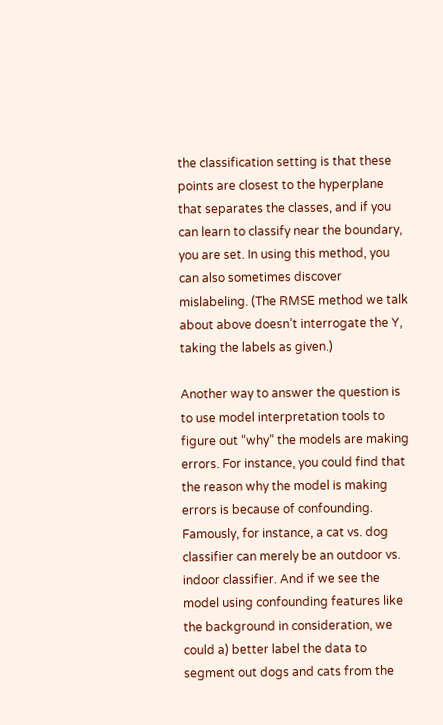the classification setting is that these points are closest to the hyperplane that separates the classes, and if you can learn to classify near the boundary, you are set. In using this method, you can also sometimes discover mislabeling. (The RMSE method we talk about above doesn’t interrogate the Y, taking the labels as given.)

Another way to answer the question is to use model interpretation tools to figure out “why” the models are making errors. For instance, you could find that the reason why the model is making errors is because of confounding. Famously, for instance, a cat vs. dog classifier can merely be an outdoor vs. indoor classifier. And if we see the model using confounding features like the background in consideration, we could a) better label the data to segment out dogs and cats from the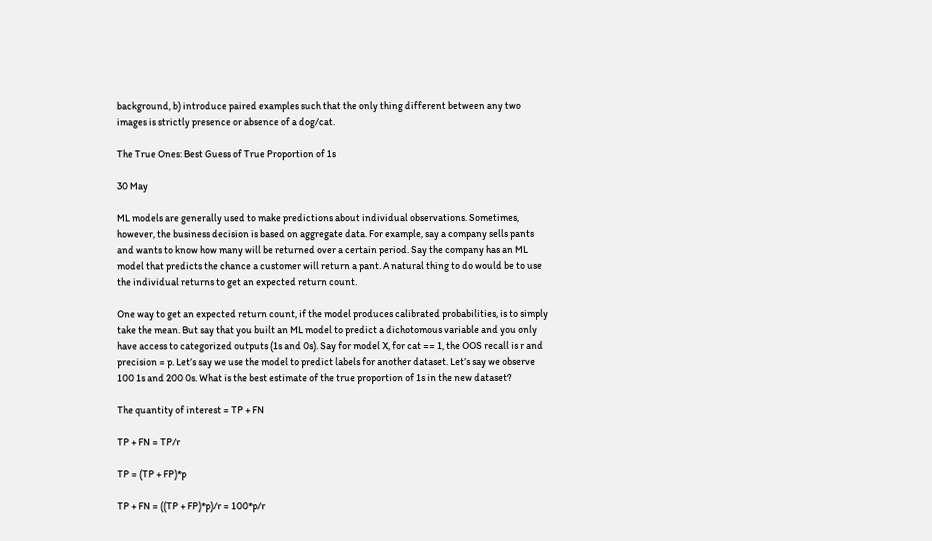background, b) introduce paired examples such that the only thing different between any two images is strictly presence or absence of a dog/cat.

The True Ones: Best Guess of True Proportion of 1s

30 May

ML models are generally used to make predictions about individual observations. Sometimes, however, the business decision is based on aggregate data. For example, say a company sells pants and wants to know how many will be returned over a certain period. Say the company has an ML model that predicts the chance a customer will return a pant. A natural thing to do would be to use the individual returns to get an expected return count.

One way to get an expected return count, if the model produces calibrated probabilities, is to simply take the mean. But say that you built an ML model to predict a dichotomous variable and you only have access to categorized outputs (1s and 0s). Say for model X, for cat == 1, the OOS recall is r and precision = p. Let’s say we use the model to predict labels for another dataset. Let’s say we observe 100 1s and 200 0s. What is the best estimate of the true proportion of 1s in the new dataset?

The quantity of interest = TP + FN

TP + FN = TP/r

TP = (TP + FP)*p

TP + FN = ((TP + FP)*p)/r = 100*p/r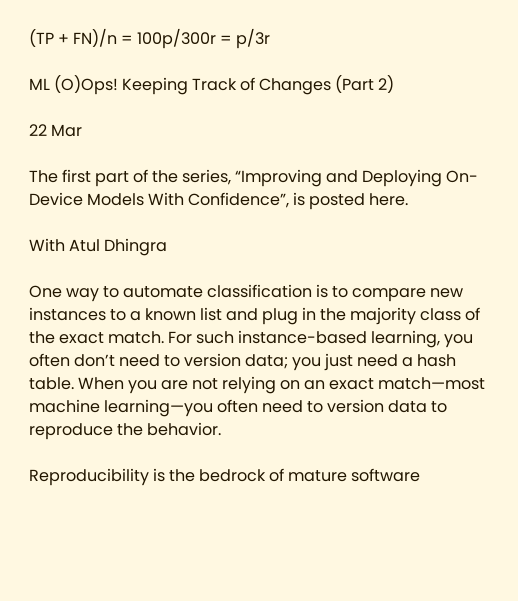(TP + FN)/n = 100p/300r = p/3r

ML (O)Ops! Keeping Track of Changes (Part 2)

22 Mar

The first part of the series, “Improving and Deploying On-Device Models With Confidence”, is posted here.

With Atul Dhingra

One way to automate classification is to compare new instances to a known list and plug in the majority class of the exact match. For such instance-based learning, you often don’t need to version data; you just need a hash table. When you are not relying on an exact match—most machine learning—you often need to version data to reproduce the behavior.

Reproducibility is the bedrock of mature software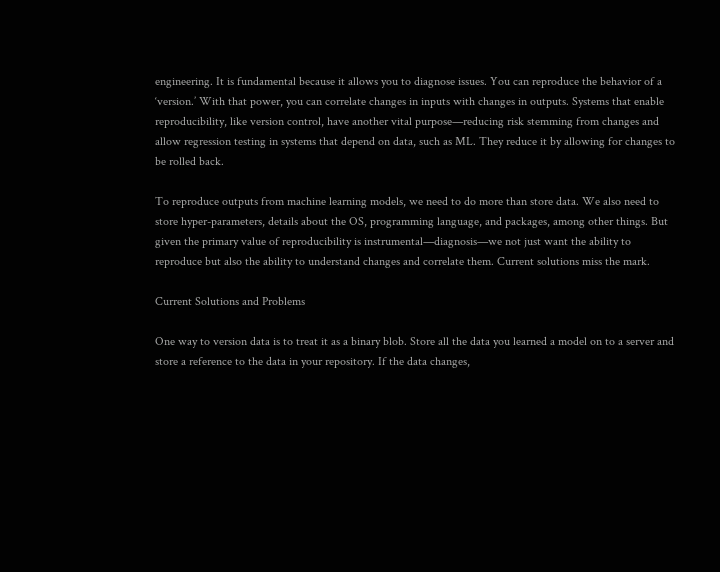engineering. It is fundamental because it allows you to diagnose issues. You can reproduce the behavior of a ‘version.’ With that power, you can correlate changes in inputs with changes in outputs. Systems that enable reproducibility, like version control, have another vital purpose—reducing risk stemming from changes and allow regression testing in systems that depend on data, such as ML. They reduce it by allowing for changes to be rolled back.

To reproduce outputs from machine learning models, we need to do more than store data. We also need to store hyper-parameters, details about the OS, programming language, and packages, among other things. But given the primary value of reproducibility is instrumental—diagnosis—we not just want the ability to reproduce but also the ability to understand changes and correlate them. Current solutions miss the mark.

Current Solutions and Problems

One way to version data is to treat it as a binary blob. Store all the data you learned a model on to a server and store a reference to the data in your repository. If the data changes,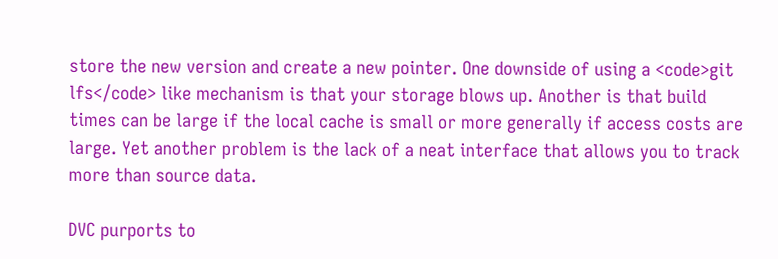store the new version and create a new pointer. One downside of using a <code>git lfs</code> like mechanism is that your storage blows up. Another is that build times can be large if the local cache is small or more generally if access costs are large. Yet another problem is the lack of a neat interface that allows you to track more than source data.

DVC purports to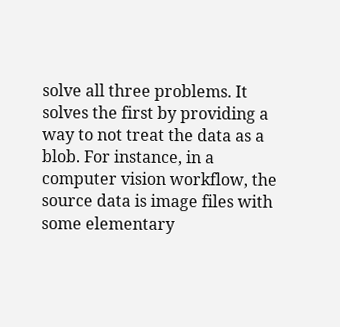solve all three problems. It solves the first by providing a way to not treat the data as a blob. For instance, in a computer vision workflow, the source data is image files with some elementary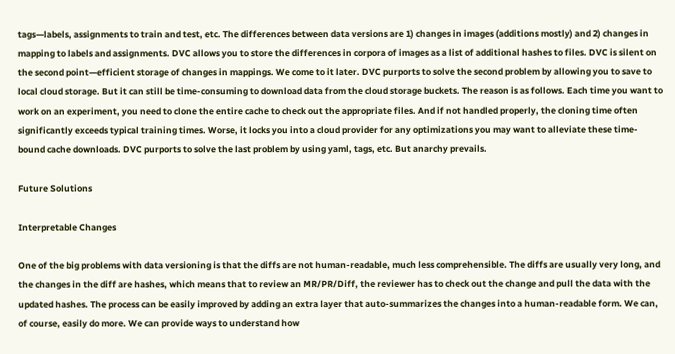tags—labels, assignments to train and test, etc. The differences between data versions are 1) changes in images (additions mostly) and 2) changes in mapping to labels and assignments. DVC allows you to store the differences in corpora of images as a list of additional hashes to files. DVC is silent on the second point—efficient storage of changes in mappings. We come to it later. DVC purports to solve the second problem by allowing you to save to local cloud storage. But it can still be time-consuming to download data from the cloud storage buckets. The reason is as follows. Each time you want to work on an experiment, you need to clone the entire cache to check out the appropriate files. And if not handled properly, the cloning time often significantly exceeds typical training times. Worse, it locks you into a cloud provider for any optimizations you may want to alleviate these time-bound cache downloads. DVC purports to solve the last problem by using yaml, tags, etc. But anarchy prevails.

Future Solutions

Interpretable Changes

One of the big problems with data versioning is that the diffs are not human-readable, much less comprehensible. The diffs are usually very long, and the changes in the diff are hashes, which means that to review an MR/PR/Diff, the reviewer has to check out the change and pull the data with the updated hashes. The process can be easily improved by adding an extra layer that auto-summarizes the changes into a human-readable form. We can, of course, easily do more. We can provide ways to understand how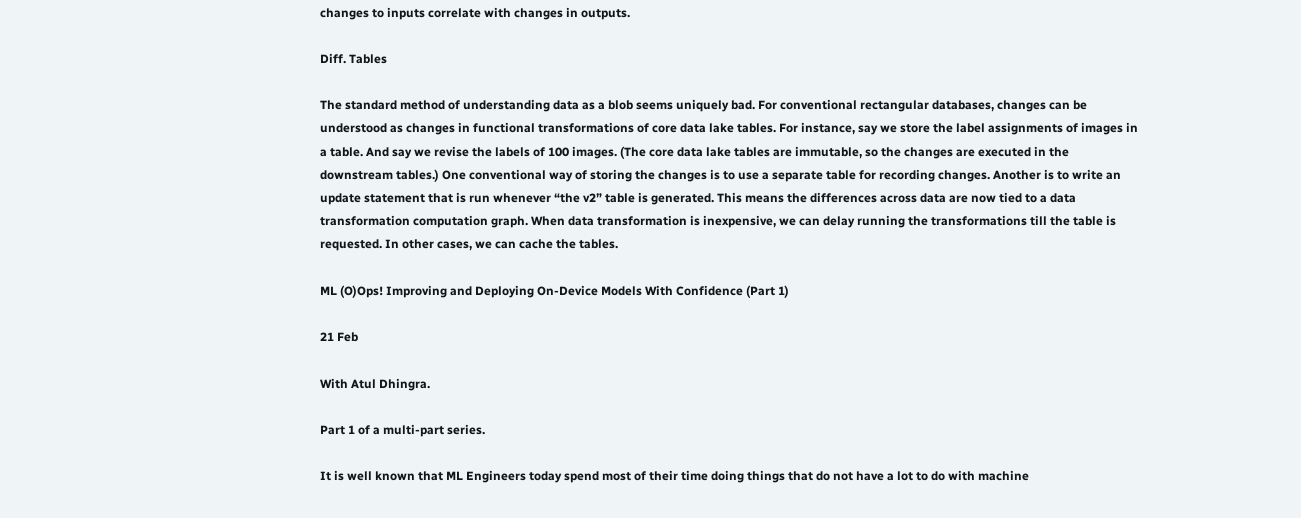changes to inputs correlate with changes in outputs.

Diff. Tables

The standard method of understanding data as a blob seems uniquely bad. For conventional rectangular databases, changes can be understood as changes in functional transformations of core data lake tables. For instance, say we store the label assignments of images in a table. And say we revise the labels of 100 images. (The core data lake tables are immutable, so the changes are executed in the downstream tables.) One conventional way of storing the changes is to use a separate table for recording changes. Another is to write an update statement that is run whenever “the v2” table is generated. This means the differences across data are now tied to a data transformation computation graph. When data transformation is inexpensive, we can delay running the transformations till the table is requested. In other cases, we can cache the tables.

ML (O)Ops! Improving and Deploying On-Device Models With Confidence (Part 1)

21 Feb

With Atul Dhingra.

Part 1 of a multi-part series.

It is well known that ML Engineers today spend most of their time doing things that do not have a lot to do with machine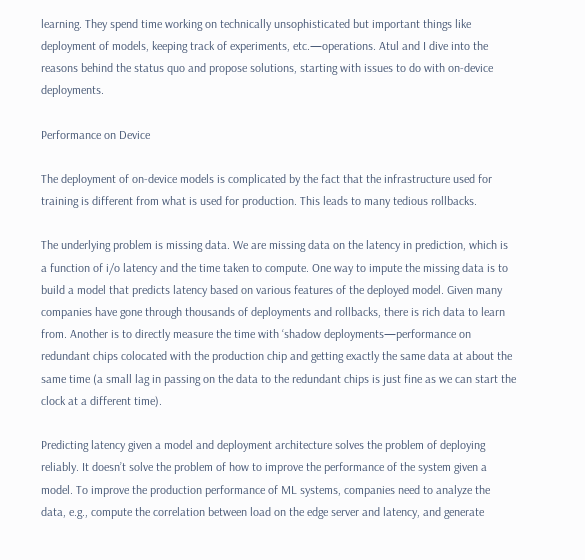learning. They spend time working on technically unsophisticated but important things like deployment of models, keeping track of experiments, etc.—operations. Atul and I dive into the reasons behind the status quo and propose solutions, starting with issues to do with on-device deployments.

Performance on Device

The deployment of on-device models is complicated by the fact that the infrastructure used for training is different from what is used for production. This leads to many tedious rollbacks.

The underlying problem is missing data. We are missing data on the latency in prediction, which is a function of i/o latency and the time taken to compute. One way to impute the missing data is to build a model that predicts latency based on various features of the deployed model. Given many companies have gone through thousands of deployments and rollbacks, there is rich data to learn from. Another is to directly measure the time with ‘shadow deployments—performance on redundant chips colocated with the production chip and getting exactly the same data at about the same time (a small lag in passing on the data to the redundant chips is just fine as we can start the clock at a different time).

Predicting latency given a model and deployment architecture solves the problem of deploying reliably. It doesn’t solve the problem of how to improve the performance of the system given a model. To improve the production performance of ML systems, companies need to analyze the data, e.g., compute the correlation between load on the edge server and latency, and generate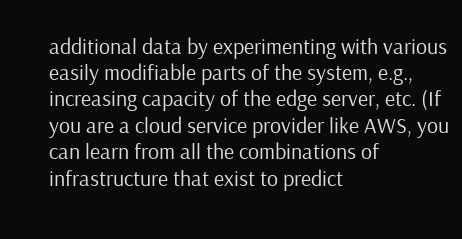additional data by experimenting with various easily modifiable parts of the system, e.g., increasing capacity of the edge server, etc. (If you are a cloud service provider like AWS, you can learn from all the combinations of infrastructure that exist to predict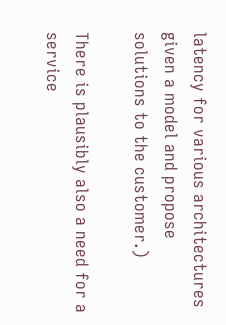latency for various architectures given a model and propose solutions to the customer.)

There is plausibly also a need for a service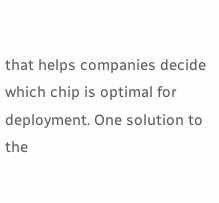that helps companies decide which chip is optimal for deployment. One solution to the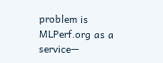problem is MLPerf.org as a service—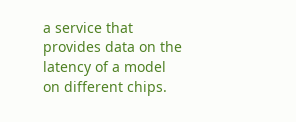a service that provides data on the latency of a model on different chips.